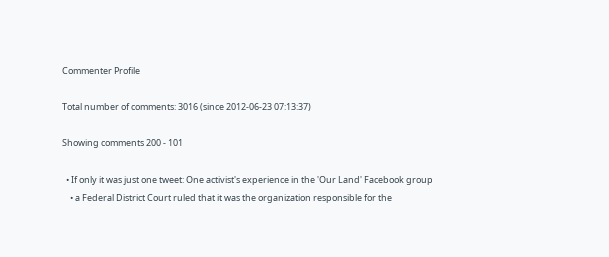Commenter Profile

Total number of comments: 3016 (since 2012-06-23 07:13:37)

Showing comments 200 - 101

  • If only it was just one tweet: One activist's experience in the 'Our Land' Facebook group
    • a Federal District Court ruled that it was the organization responsible for the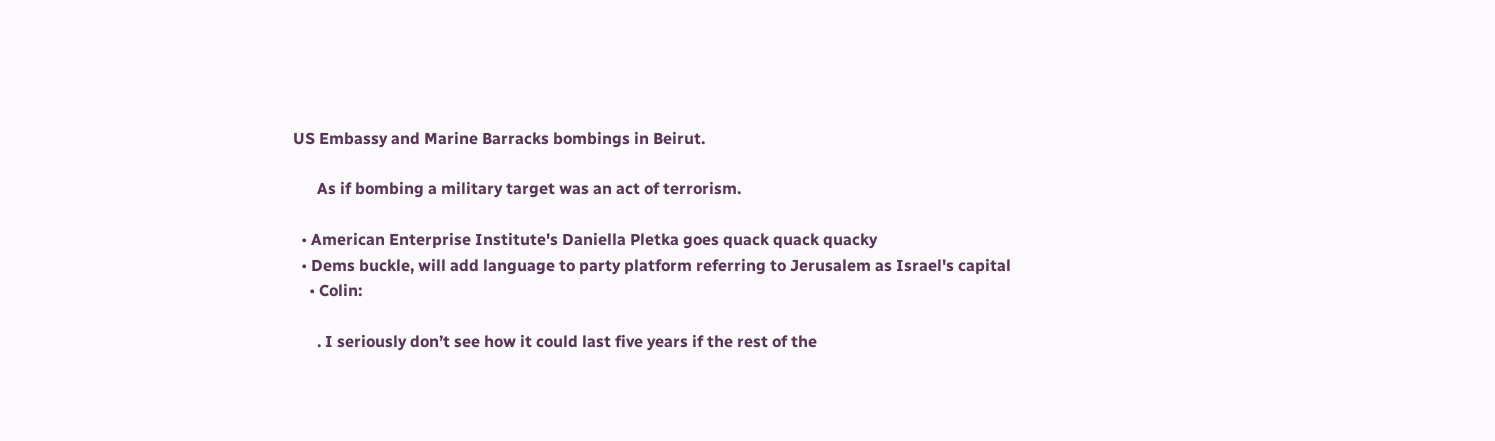US Embassy and Marine Barracks bombings in Beirut.

      As if bombing a military target was an act of terrorism.

  • American Enterprise Institute's Daniella Pletka goes quack quack quacky
  • Dems buckle, will add language to party platform referring to Jerusalem as Israel's capital
    • Colin:

      . I seriously don’t see how it could last five years if the rest of the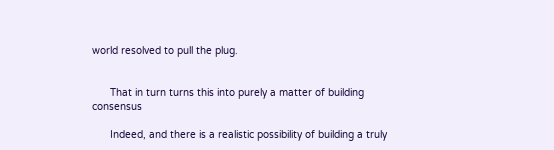world resolved to pull the plug.


      That in turn turns this into purely a matter of building consensus

      Indeed, and there is a realistic possibility of building a truly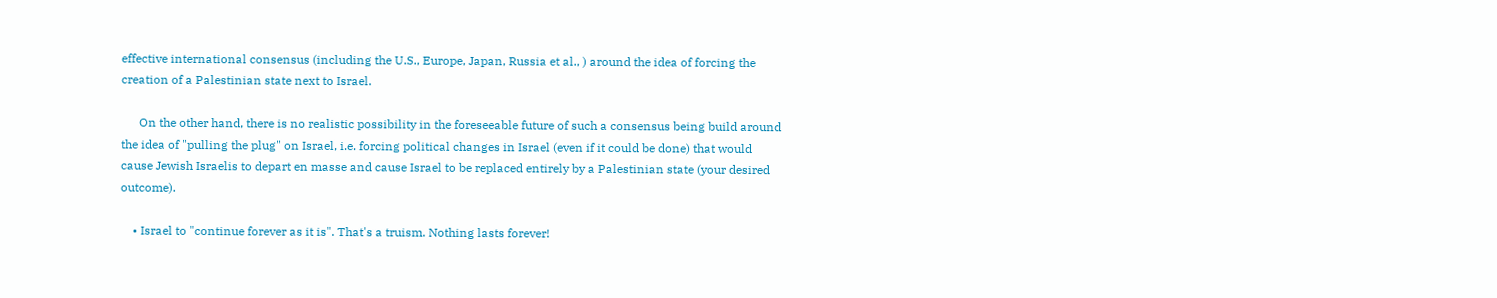effective international consensus (including the U.S., Europe, Japan, Russia et al., ) around the idea of forcing the creation of a Palestinian state next to Israel.

      On the other hand, there is no realistic possibility in the foreseeable future of such a consensus being build around the idea of "pulling the plug" on Israel, i.e. forcing political changes in Israel (even if it could be done) that would cause Jewish Israelis to depart en masse and cause Israel to be replaced entirely by a Palestinian state (your desired outcome).

    • Israel to "continue forever as it is". That's a truism. Nothing lasts forever!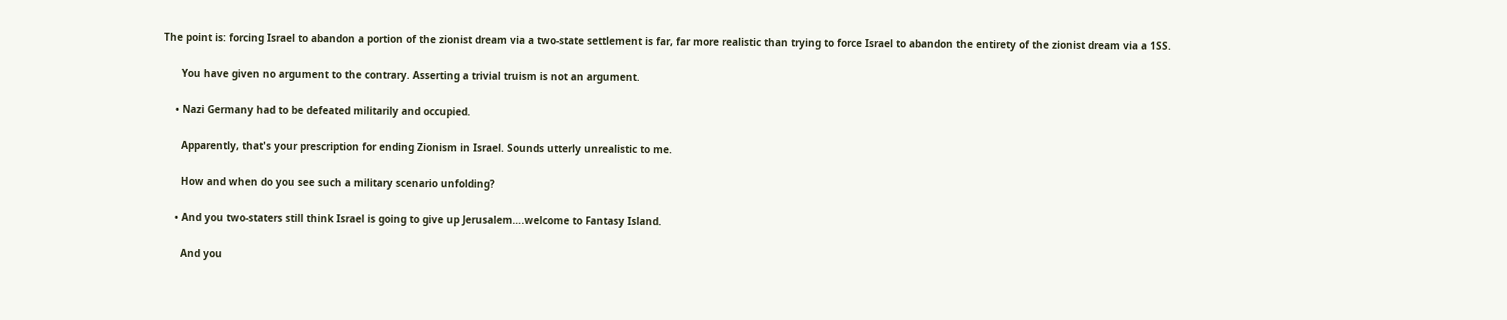The point is: forcing Israel to abandon a portion of the zionist dream via a two-state settlement is far, far more realistic than trying to force Israel to abandon the entirety of the zionist dream via a 1SS.

      You have given no argument to the contrary. Asserting a trivial truism is not an argument.

    • Nazi Germany had to be defeated militarily and occupied.

      Apparently, that's your prescription for ending Zionism in Israel. Sounds utterly unrealistic to me.

      How and when do you see such a military scenario unfolding?

    • And you two-staters still think Israel is going to give up Jerusalem….welcome to Fantasy Island.

      And you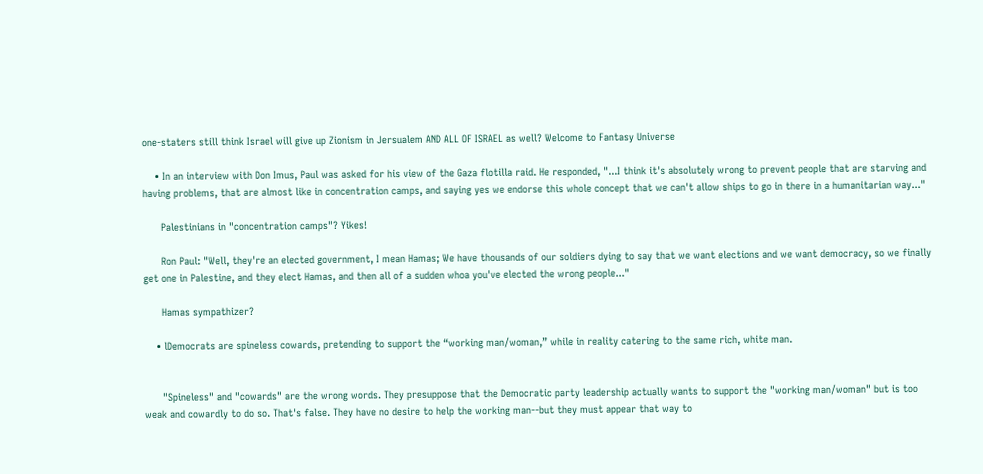one-staters still think Israel will give up Zionism in Jersualem AND ALL OF ISRAEL as well? Welcome to Fantasy Universe

    • In an interview with Don Imus, Paul was asked for his view of the Gaza flotilla raid. He responded, "...I think it's absolutely wrong to prevent people that are starving and having problems, that are almost like in concentration camps, and saying yes we endorse this whole concept that we can't allow ships to go in there in a humanitarian way..."

      Palestinians in "concentration camps"? Yikes!

      Ron Paul: "Well, they're an elected government, I mean Hamas; We have thousands of our soldiers dying to say that we want elections and we want democracy, so we finally get one in Palestine, and they elect Hamas, and then all of a sudden whoa you've elected the wrong people..."

      Hamas sympathizer?

    • lDemocrats are spineless cowards, pretending to support the “working man/woman,” while in reality catering to the same rich, white man.


      "Spineless" and "cowards" are the wrong words. They presuppose that the Democratic party leadership actually wants to support the "working man/woman" but is too weak and cowardly to do so. That's false. They have no desire to help the working man--but they must appear that way to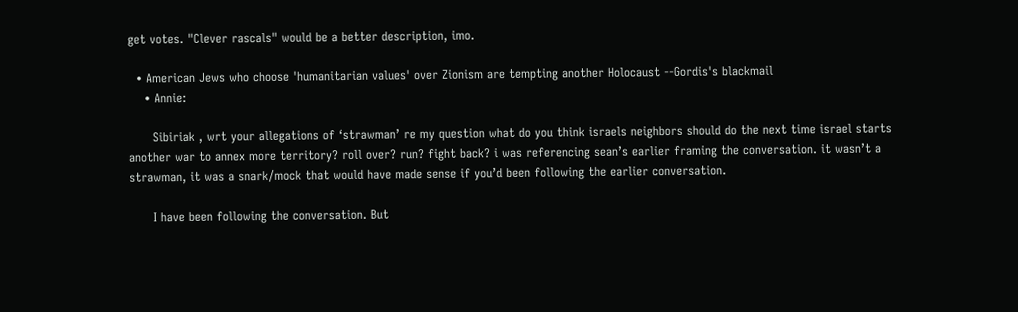get votes. "Clever rascals" would be a better description, imo.

  • American Jews who choose 'humanitarian values' over Zionism are tempting another Holocaust --Gordis's blackmail
    • Annie:

      Sibiriak , wrt your allegations of ‘strawman’ re my question what do you think israels neighbors should do the next time israel starts another war to annex more territory? roll over? run? fight back? i was referencing sean’s earlier framing the conversation. it wasn’t a strawman, it was a snark/mock that would have made sense if you’d been following the earlier conversation.

      I have been following the conversation. But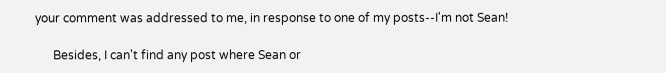your comment was addressed to me, in response to one of my posts--I'm not Sean!

      Besides, I can't find any post where Sean or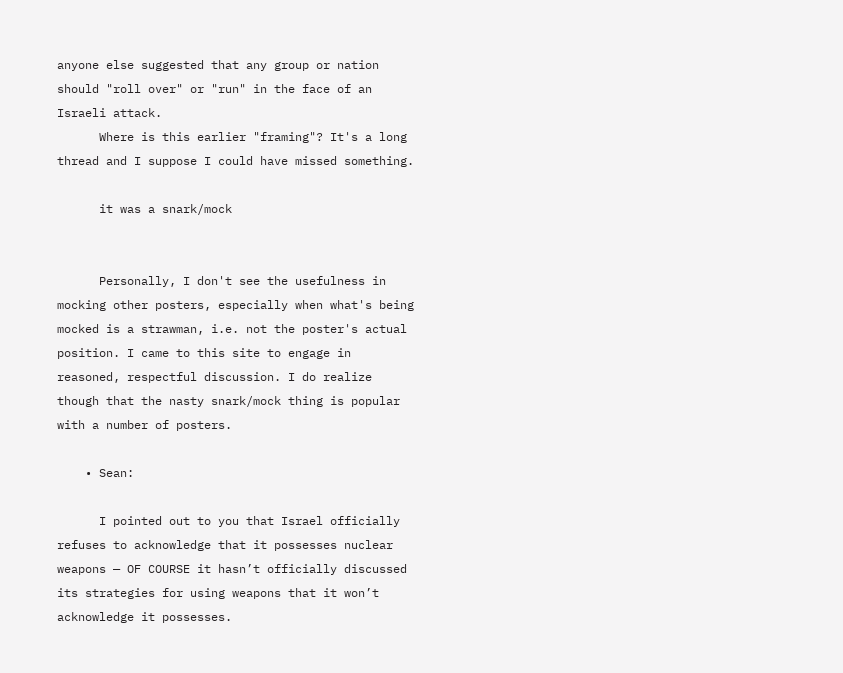anyone else suggested that any group or nation should "roll over" or "run" in the face of an Israeli attack.
      Where is this earlier "framing"? It's a long thread and I suppose I could have missed something.

      it was a snark/mock


      Personally, I don't see the usefulness in mocking other posters, especially when what's being mocked is a strawman, i.e. not the poster's actual position. I came to this site to engage in reasoned, respectful discussion. I do realize though that the nasty snark/mock thing is popular with a number of posters.

    • Sean:

      I pointed out to you that Israel officially refuses to acknowledge that it possesses nuclear weapons — OF COURSE it hasn’t officially discussed its strategies for using weapons that it won’t acknowledge it possesses.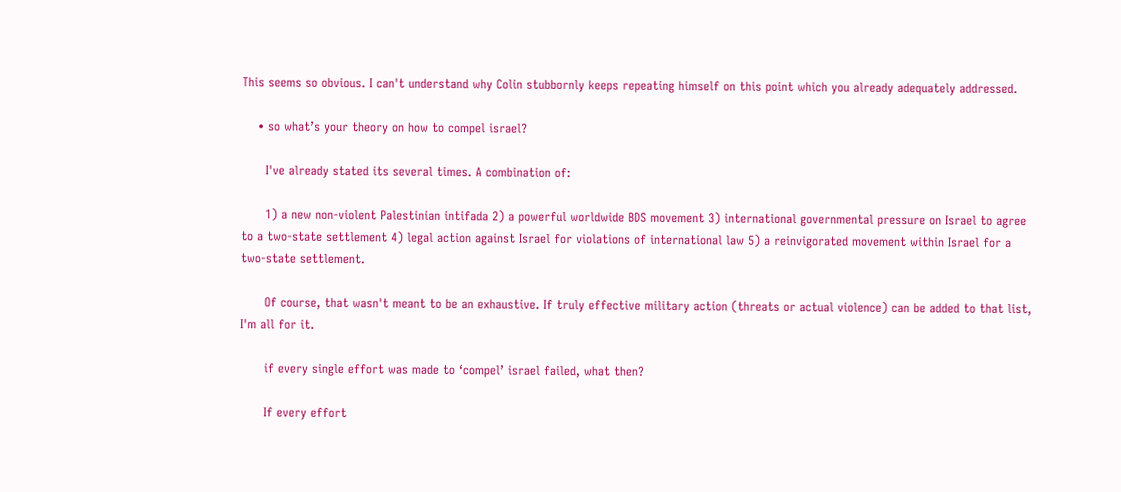This seems so obvious. I can't understand why Colin stubbornly keeps repeating himself on this point which you already adequately addressed.

    • so what’s your theory on how to compel israel?

      I've already stated its several times. A combination of:

      1) a new non-violent Palestinian intifada 2) a powerful worldwide BDS movement 3) international governmental pressure on Israel to agree to a two-state settlement 4) legal action against Israel for violations of international law 5) a reinvigorated movement within Israel for a two-state settlement.

      Of course, that wasn't meant to be an exhaustive. If truly effective military action (threats or actual violence) can be added to that list, I'm all for it.

      if every single effort was made to ‘compel’ israel failed, what then?

      If every effort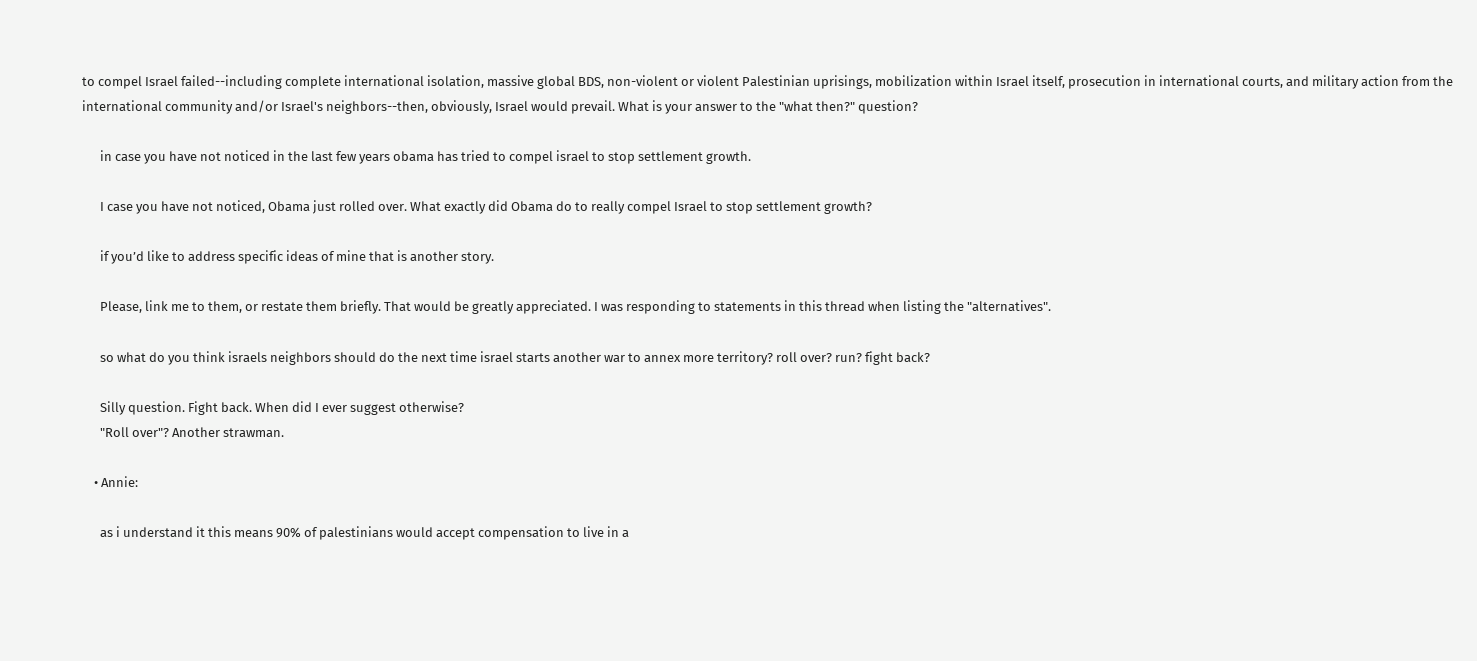to compel Israel failed--including complete international isolation, massive global BDS, non-violent or violent Palestinian uprisings, mobilization within Israel itself, prosecution in international courts, and military action from the international community and/or Israel's neighbors--then, obviously, Israel would prevail. What is your answer to the "what then?" question?

      in case you have not noticed in the last few years obama has tried to compel israel to stop settlement growth.

      I case you have not noticed, Obama just rolled over. What exactly did Obama do to really compel Israel to stop settlement growth?

      if you’d like to address specific ideas of mine that is another story.

      Please, link me to them, or restate them briefly. That would be greatly appreciated. I was responding to statements in this thread when listing the "alternatives".

      so what do you think israels neighbors should do the next time israel starts another war to annex more territory? roll over? run? fight back?

      Silly question. Fight back. When did I ever suggest otherwise?
      "Roll over"? Another strawman.

    • Annie:

      as i understand it this means 90% of palestinians would accept compensation to live in a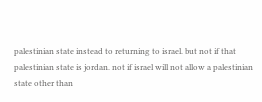palestinian state instead to returning to israel. but not if that palestinian state is jordan. not if israel will not allow a palestinian state other than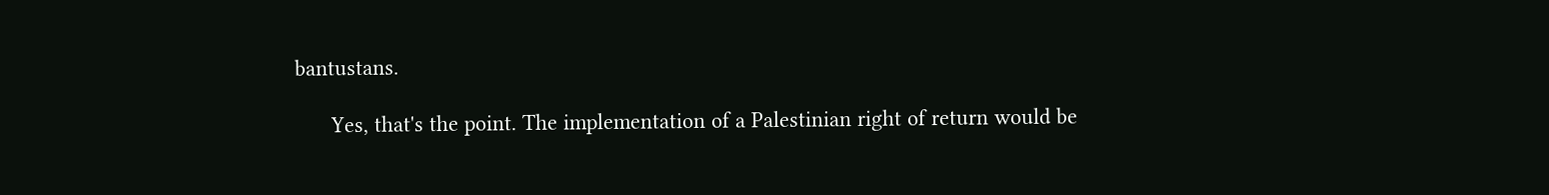bantustans.

      Yes, that's the point. The implementation of a Palestinian right of return would be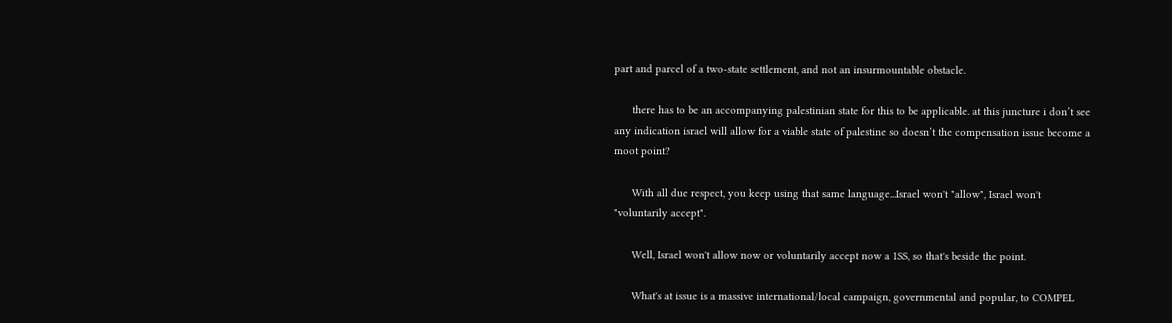part and parcel of a two-state settlement, and not an insurmountable obstacle.

      there has to be an accompanying palestinian state for this to be applicable. at this juncture i don’t see any indication israel will allow for a viable state of palestine so doesn’t the compensation issue become a moot point?

      With all due respect, you keep using that same language...Israel won't "allow", Israel won't "voluntarily accept".

      Well, Israel won't allow now or voluntarily accept now a 1SS, so that's beside the point.

      What's at issue is a massive international/local campaign, governmental and popular, to COMPEL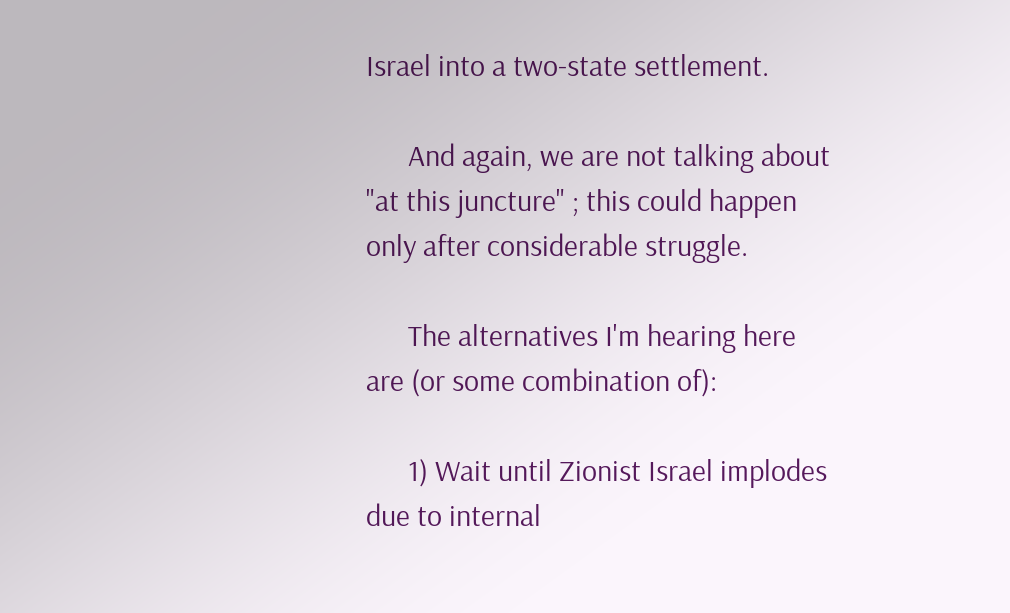Israel into a two-state settlement.

      And again, we are not talking about "at this juncture" ; this could happen only after considerable struggle.

      The alternatives I'm hearing here are (or some combination of):

      1) Wait until Zionist Israel implodes due to internal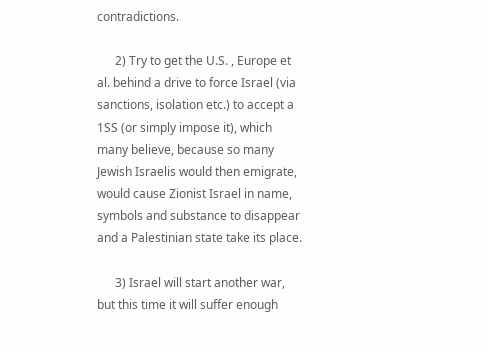contradictions.

      2) Try to get the U.S. , Europe et al. behind a drive to force Israel (via sanctions, isolation etc.) to accept a 1SS (or simply impose it), which many believe, because so many Jewish Israelis would then emigrate, would cause Zionist Israel in name, symbols and substance to disappear and a Palestinian state take its place.

      3) Israel will start another war, but this time it will suffer enough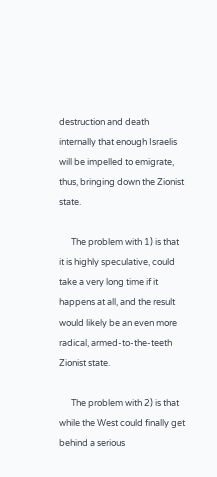destruction and death internally that enough Israelis will be impelled to emigrate, thus, bringing down the Zionist state.

      The problem with 1) is that it is highly speculative, could take a very long time if it happens at all, and the result would likely be an even more radical, armed-to-the-teeth Zionist state.

      The problem with 2) is that while the West could finally get behind a serious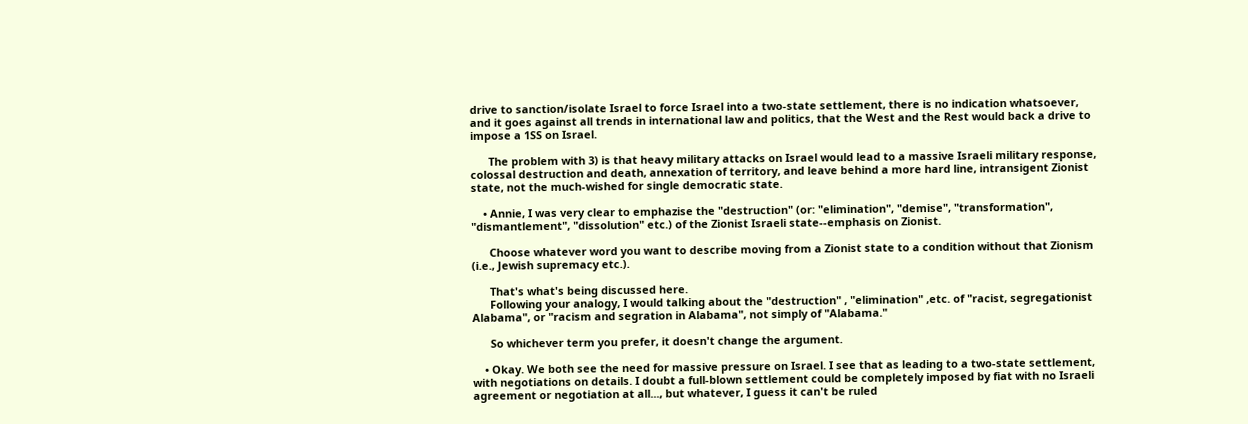drive to sanction/isolate Israel to force Israel into a two-state settlement, there is no indication whatsoever, and it goes against all trends in international law and politics, that the West and the Rest would back a drive to impose a 1SS on Israel.

      The problem with 3) is that heavy military attacks on Israel would lead to a massive Israeli military response, colossal destruction and death, annexation of territory, and leave behind a more hard line, intransigent Zionist state, not the much-wished for single democratic state.

    • Annie, I was very clear to emphazise the "destruction" (or: "elimination", "demise", "transformation", "dismantlement", "dissolution" etc.) of the Zionist Israeli state--emphasis on Zionist.

      Choose whatever word you want to describe moving from a Zionist state to a condition without that Zionism (i.e., Jewish supremacy etc.).

      That's what's being discussed here.
      Following your analogy, I would talking about the "destruction" , "elimination" ,etc. of "racist, segregationist Alabama", or "racism and segration in Alabama", not simply of "Alabama."

      So whichever term you prefer, it doesn't change the argument.

    • Okay. We both see the need for massive pressure on Israel. I see that as leading to a two-state settlement, with negotiations on details. I doubt a full-blown settlement could be completely imposed by fiat with no Israeli agreement or negotiation at all..., but whatever, I guess it can't be ruled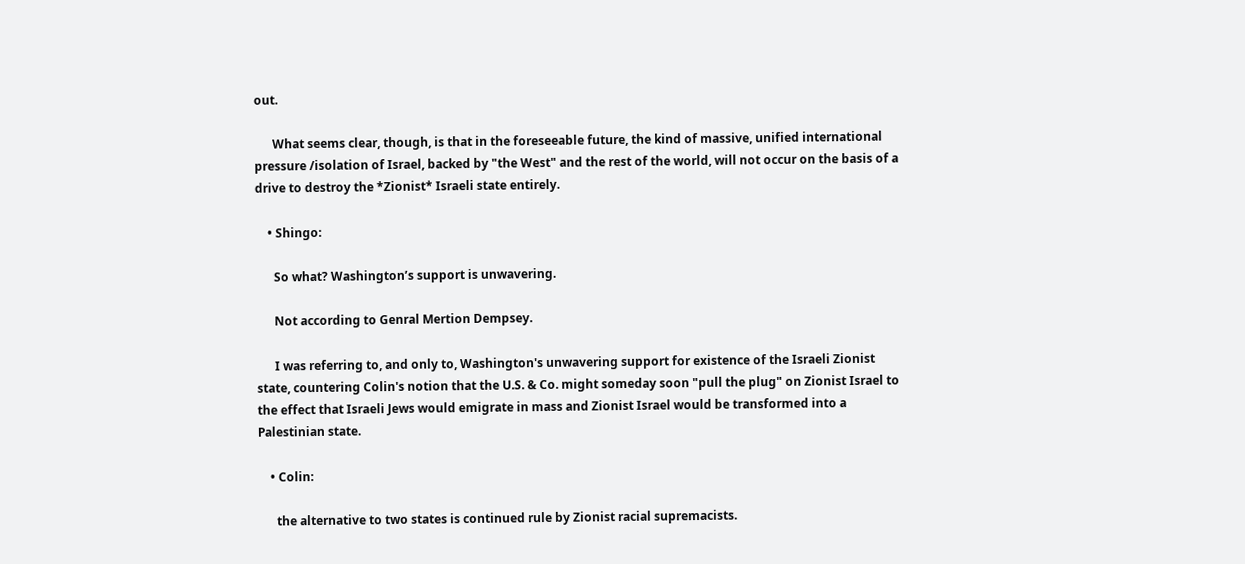out.

      What seems clear, though, is that in the foreseeable future, the kind of massive, unified international pressure /isolation of Israel, backed by "the West" and the rest of the world, will not occur on the basis of a drive to destroy the *Zionist* Israeli state entirely.

    • Shingo:

      So what? Washington’s support is unwavering.

      Not according to Genral Mertion Dempsey.

      I was referring to, and only to, Washington's unwavering support for existence of the Israeli Zionist state, countering Colin's notion that the U.S. & Co. might someday soon "pull the plug" on Zionist Israel to the effect that Israeli Jews would emigrate in mass and Zionist Israel would be transformed into a Palestinian state.

    • Colin:

      the alternative to two states is continued rule by Zionist racial supremacists.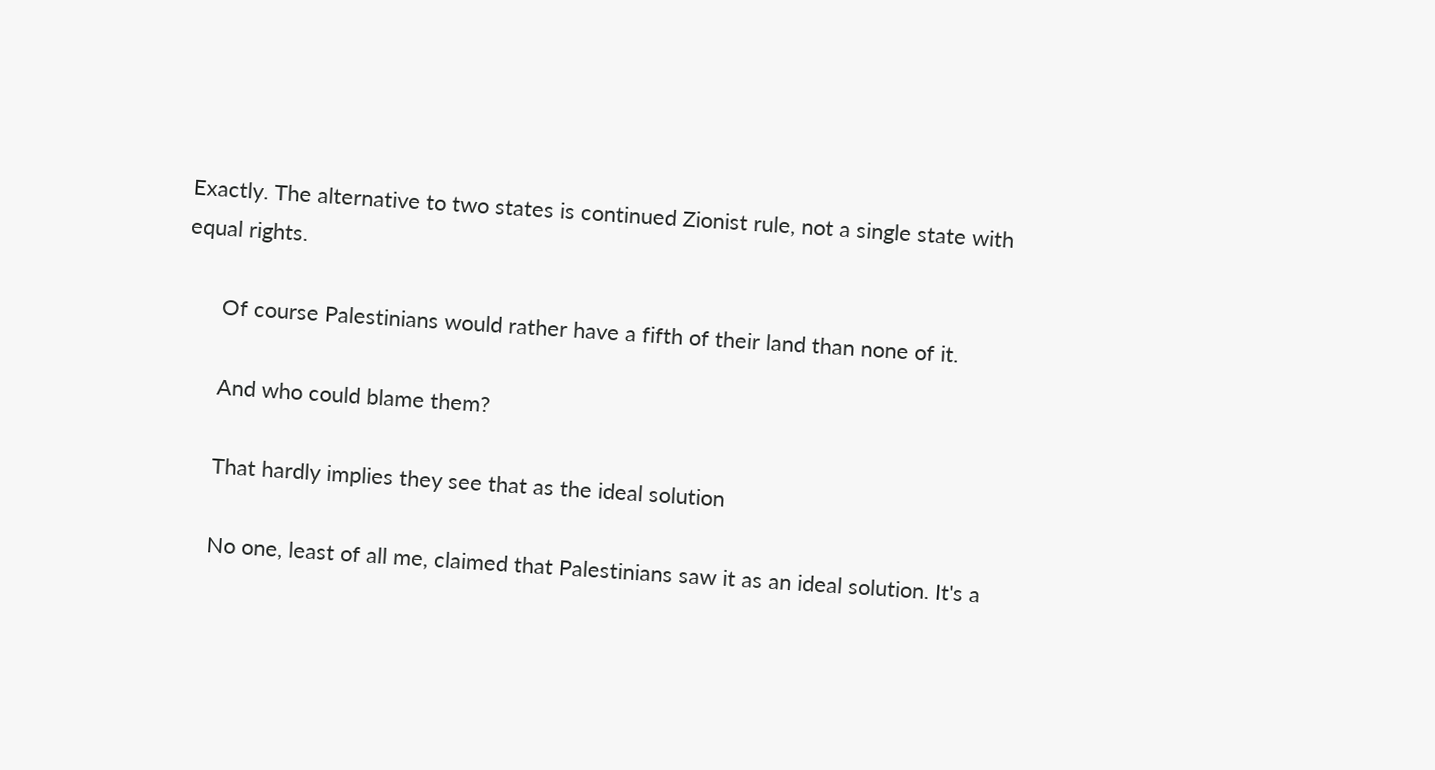Exactly. The alternative to two states is continued Zionist rule, not a single state with equal rights.

      Of course Palestinians would rather have a fifth of their land than none of it.

      And who could blame them?

      That hardly implies they see that as the ideal solution

      No one, least of all me, claimed that Palestinians saw it as an ideal solution. It's a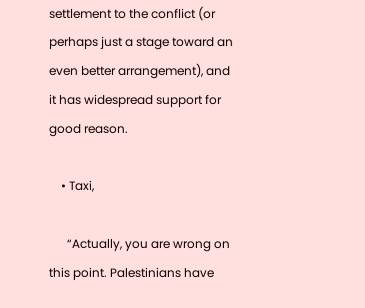settlement to the conflict (or perhaps just a stage toward an even better arrangement), and it has widespread support for good reason.

    • Taxi,

      “Actually, you are wrong on this point. Palestinians have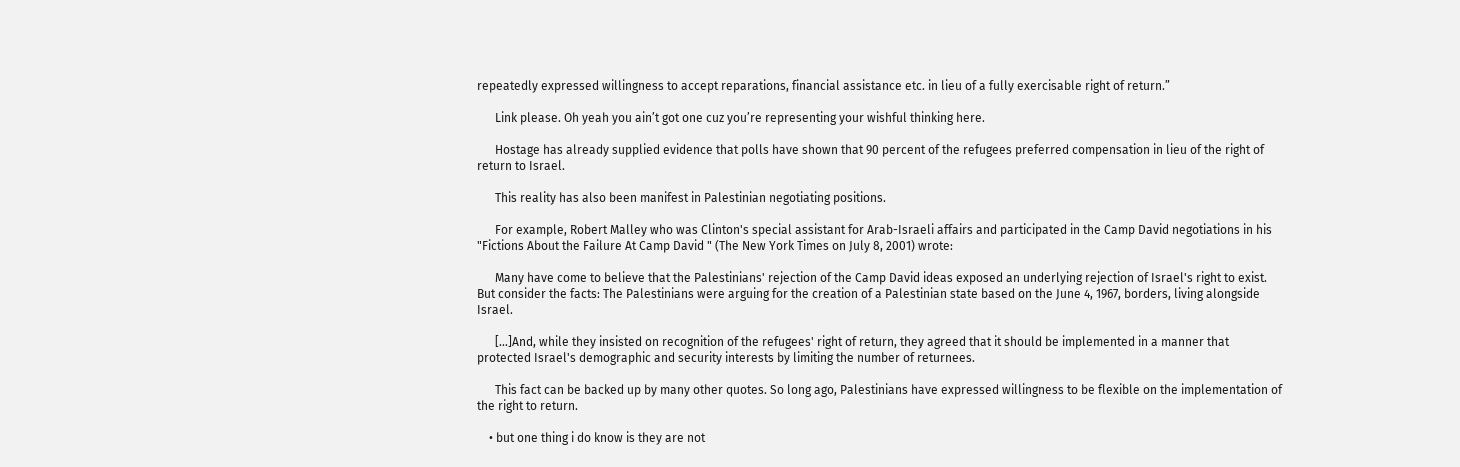repeatedly expressed willingness to accept reparations, financial assistance etc. in lieu of a fully exercisable right of return.”

      Link please. Oh yeah you ain’t got one cuz you’re representing your wishful thinking here.

      Hostage has already supplied evidence that polls have shown that 90 percent of the refugees preferred compensation in lieu of the right of return to Israel.

      This reality has also been manifest in Palestinian negotiating positions.

      For example, Robert Malley who was Clinton's special assistant for Arab-Israeli affairs and participated in the Camp David negotiations in his "Fictions About the Failure At Camp David " (The New York Times on July 8, 2001) wrote:

      Many have come to believe that the Palestinians' rejection of the Camp David ideas exposed an underlying rejection of Israel's right to exist. But consider the facts: The Palestinians were arguing for the creation of a Palestinian state based on the June 4, 1967, borders, living alongside Israel.

      [...]And, while they insisted on recognition of the refugees' right of return, they agreed that it should be implemented in a manner that protected Israel's demographic and security interests by limiting the number of returnees.

      This fact can be backed up by many other quotes. So long ago, Palestinians have expressed willingness to be flexible on the implementation of the right to return.

    • but one thing i do know is they are not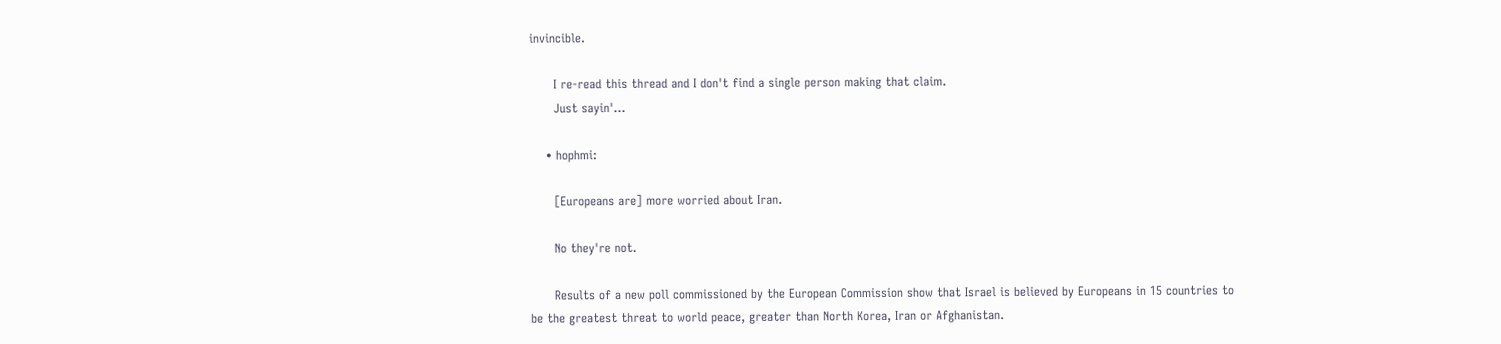invincible.

      I re-read this thread and I don't find a single person making that claim.
      Just sayin'...

    • hophmi:

      [Europeans are] more worried about Iran.

      No they're not.

      Results of a new poll commissioned by the European Commission show that Israel is believed by Europeans in 15 countries to be the greatest threat to world peace, greater than North Korea, Iran or Afghanistan.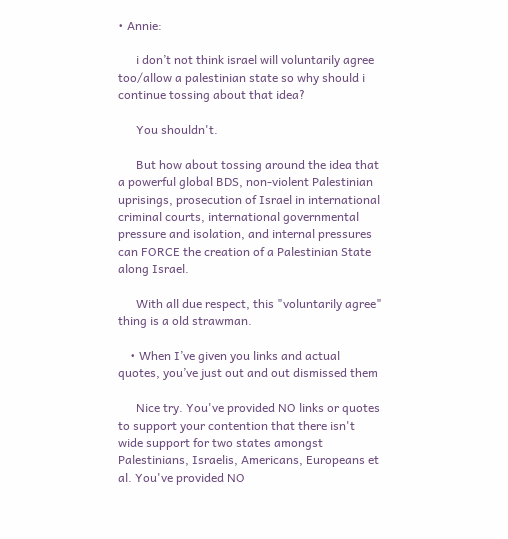• Annie:

      i don’t not think israel will voluntarily agree too/allow a palestinian state so why should i continue tossing about that idea?

      You shouldn't.

      But how about tossing around the idea that a powerful global BDS, non-violent Palestinian uprisings, prosecution of Israel in international criminal courts, international governmental pressure and isolation, and internal pressures can FORCE the creation of a Palestinian State along Israel.

      With all due respect, this "voluntarily agree" thing is a old strawman.

    • When I’ve given you links and actual quotes, you’ve just out and out dismissed them

      Nice try. You've provided NO links or quotes to support your contention that there isn't wide support for two states amongst Palestinians, Israelis, Americans, Europeans et al. You've provided NO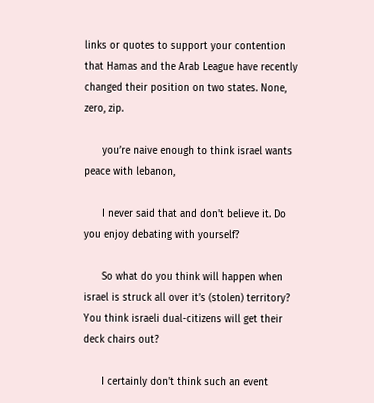links or quotes to support your contention that Hamas and the Arab League have recently changed their position on two states. None, zero, zip.

      you’re naive enough to think israel wants peace with lebanon,

      I never said that and don't believe it. Do you enjoy debating with yourself?

      So what do you think will happen when israel is struck all over it’s (stolen) territory? You think israeli dual-citizens will get their deck chairs out?

      I certainly don't think such an event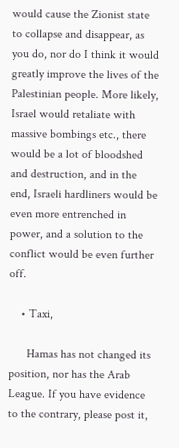would cause the Zionist state to collapse and disappear, as you do, nor do I think it would greatly improve the lives of the Palestinian people. More likely, Israel would retaliate with massive bombings etc., there would be a lot of bloodshed and destruction, and in the end, Israeli hardliners would be even more entrenched in power, and a solution to the conflict would be even further off.

    • Taxi,

      Hamas has not changed its position, nor has the Arab League. If you have evidence to the contrary, please post it,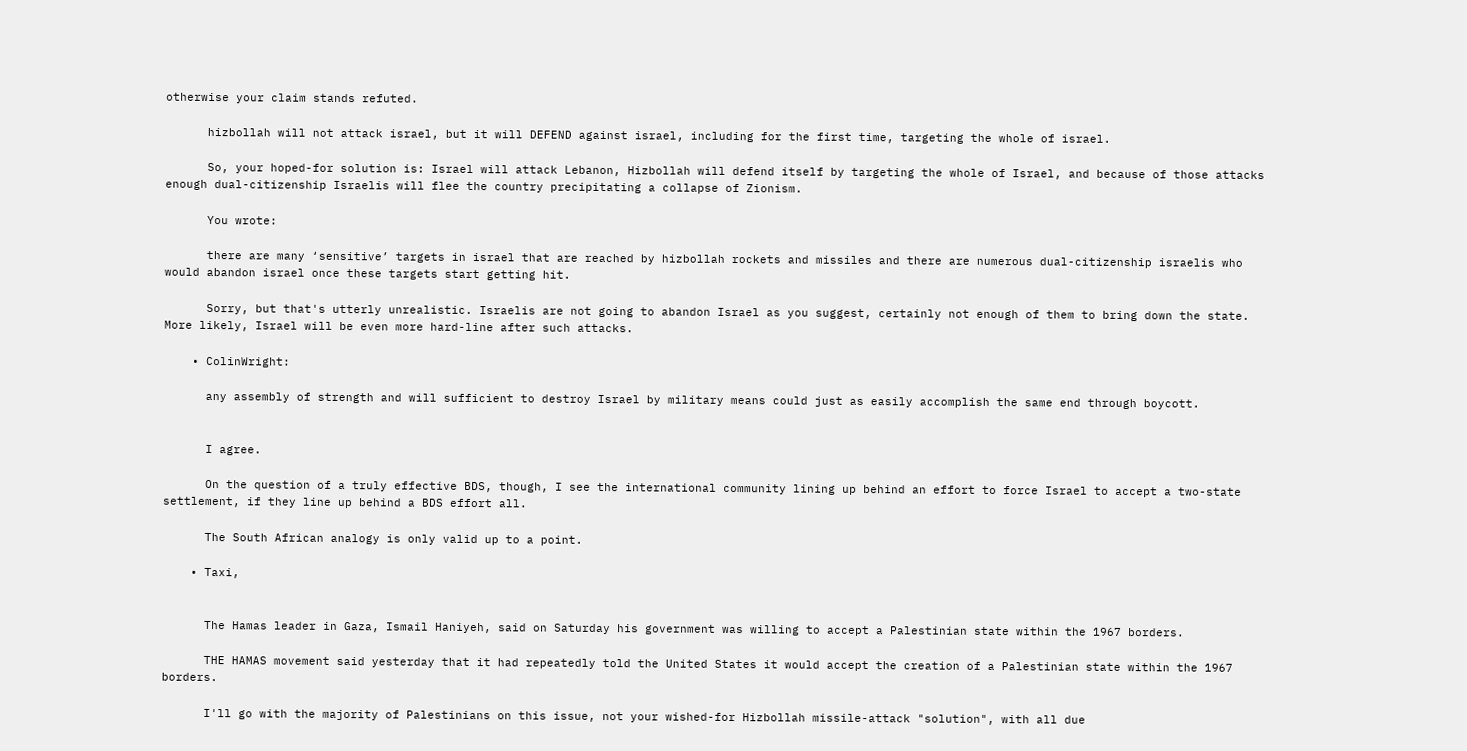otherwise your claim stands refuted.

      hizbollah will not attack israel, but it will DEFEND against israel, including for the first time, targeting the whole of israel.

      So, your hoped-for solution is: Israel will attack Lebanon, Hizbollah will defend itself by targeting the whole of Israel, and because of those attacks enough dual-citizenship Israelis will flee the country precipitating a collapse of Zionism.

      You wrote:

      there are many ‘sensitive’ targets in israel that are reached by hizbollah rockets and missiles and there are numerous dual-citizenship israelis who would abandon israel once these targets start getting hit.

      Sorry, but that's utterly unrealistic. Israelis are not going to abandon Israel as you suggest, certainly not enough of them to bring down the state. More likely, Israel will be even more hard-line after such attacks.

    • ColinWright:

      any assembly of strength and will sufficient to destroy Israel by military means could just as easily accomplish the same end through boycott.


      I agree.

      On the question of a truly effective BDS, though, I see the international community lining up behind an effort to force Israel to accept a two-state settlement, if they line up behind a BDS effort all.

      The South African analogy is only valid up to a point.

    • Taxi,


      The Hamas leader in Gaza, Ismail Haniyeh, said on Saturday his government was willing to accept a Palestinian state within the 1967 borders.

      THE HAMAS movement said yesterday that it had repeatedly told the United States it would accept the creation of a Palestinian state within the 1967 borders.

      I'll go with the majority of Palestinians on this issue, not your wished-for Hizbollah missile-attack "solution", with all due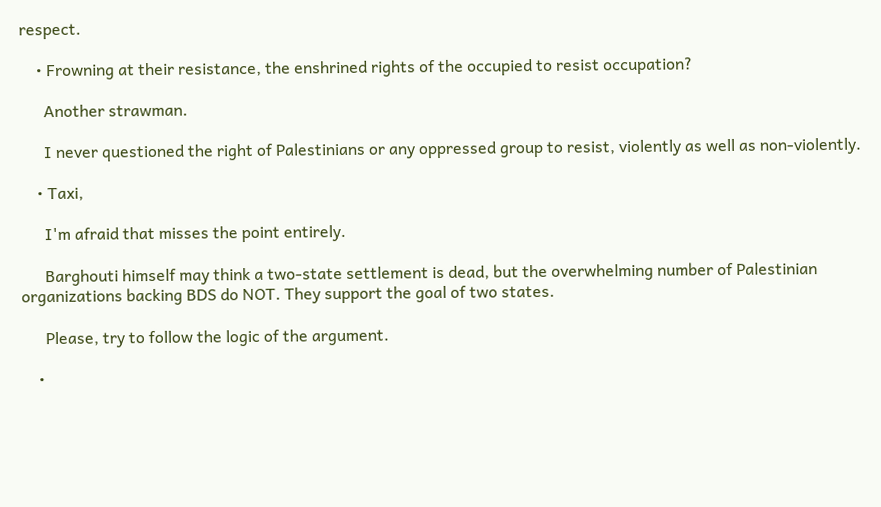respect.

    • Frowning at their resistance, the enshrined rights of the occupied to resist occupation?

      Another strawman.

      I never questioned the right of Palestinians or any oppressed group to resist, violently as well as non-violently.

    • Taxi,

      I'm afraid that misses the point entirely.

      Barghouti himself may think a two-state settlement is dead, but the overwhelming number of Palestinian organizations backing BDS do NOT. They support the goal of two states.

      Please, try to follow the logic of the argument.

    •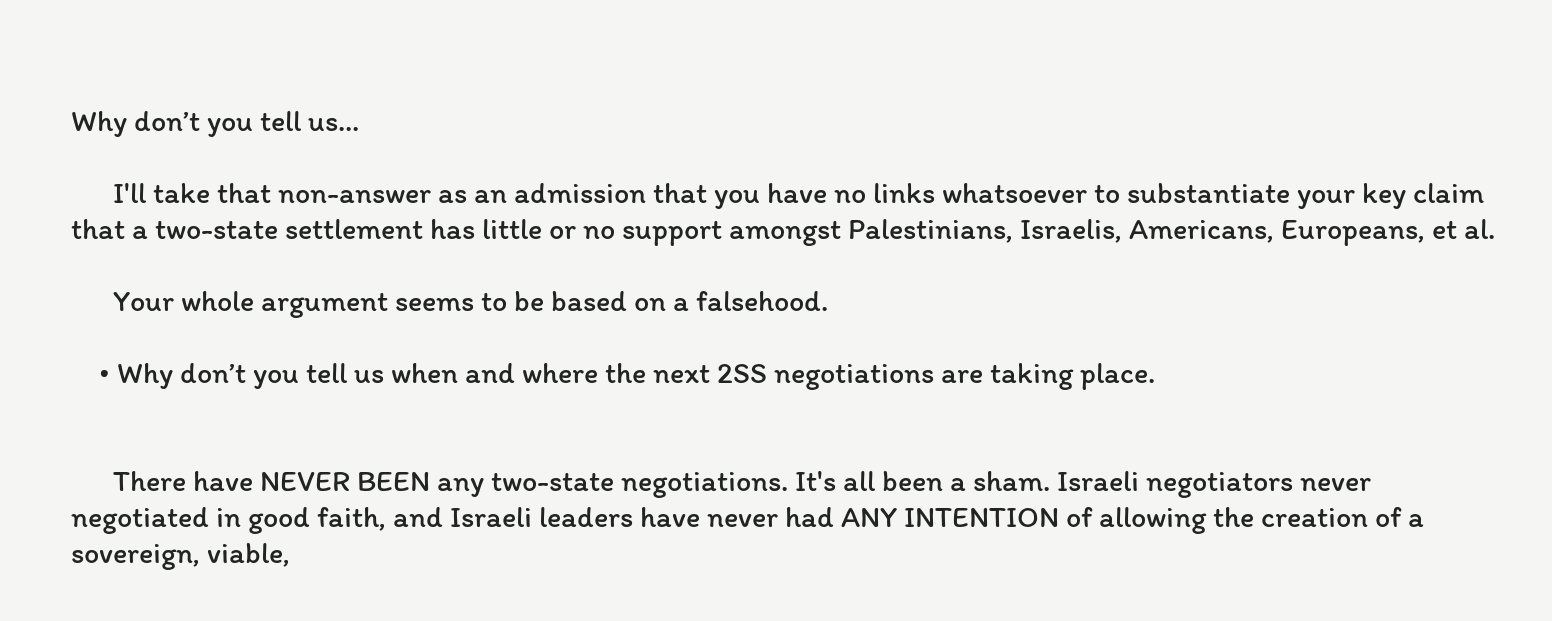Why don’t you tell us...

      I'll take that non-answer as an admission that you have no links whatsoever to substantiate your key claim that a two-state settlement has little or no support amongst Palestinians, Israelis, Americans, Europeans, et al.

      Your whole argument seems to be based on a falsehood.

    • Why don’t you tell us when and where the next 2SS negotiations are taking place.


      There have NEVER BEEN any two-state negotiations. It's all been a sham. Israeli negotiators never negotiated in good faith, and Israeli leaders have never had ANY INTENTION of allowing the creation of a sovereign, viable,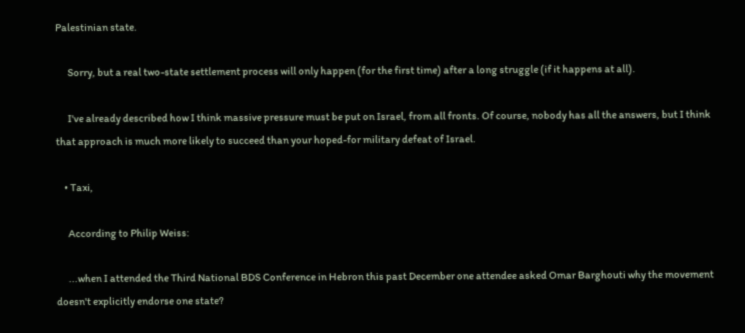Palestinian state.

      Sorry, but a real two-state settlement process will only happen (for the first time) after a long struggle (if it happens at all).

      I've already described how I think massive pressure must be put on Israel, from all fronts. Of course, nobody has all the answers, but I think that approach is much more likely to succeed than your hoped-for military defeat of Israel.

    • Taxi,

      According to Philip Weiss:

      ...when I attended the Third National BDS Conference in Hebron this past December one attendee asked Omar Barghouti why the movement doesn't explicitly endorse one state?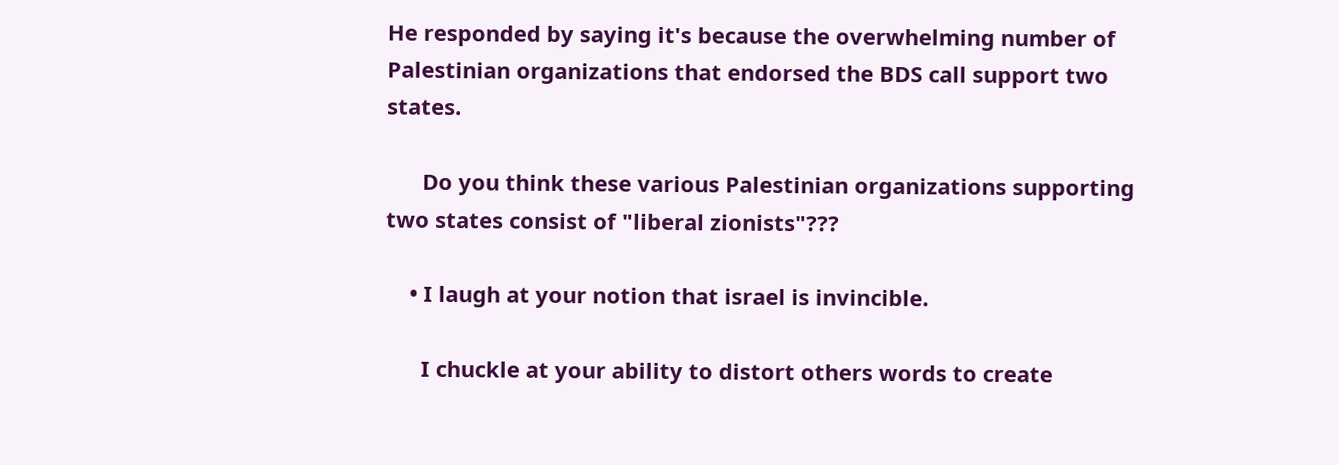He responded by saying it's because the overwhelming number of Palestinian organizations that endorsed the BDS call support two states.

      Do you think these various Palestinian organizations supporting two states consist of "liberal zionists"???

    • I laugh at your notion that israel is invincible.

      I chuckle at your ability to distort others words to create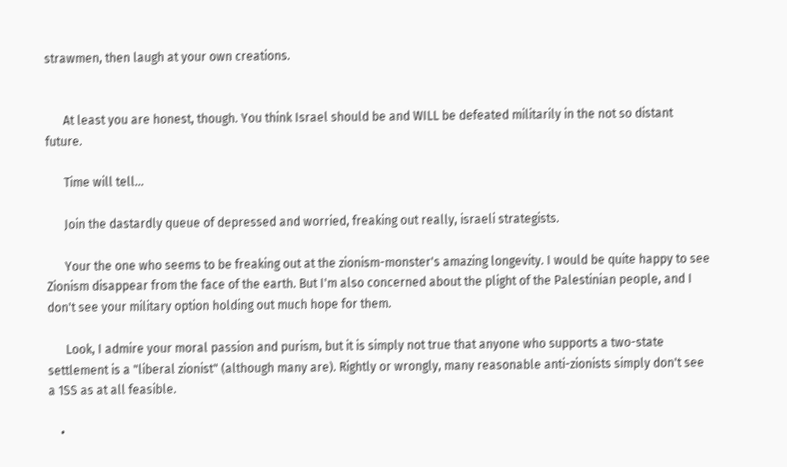strawmen, then laugh at your own creations.


      At least you are honest, though. You think Israel should be and WILL be defeated militarily in the not so distant future.

      Time will tell...

      Join the dastardly queue of depressed and worried, freaking out really, israeli strategists.

      Your the one who seems to be freaking out at the zionism-monster's amazing longevity. I would be quite happy to see Zionism disappear from the face of the earth. But I'm also concerned about the plight of the Palestinian people, and I don't see your military option holding out much hope for them.

      Look, I admire your moral passion and purism, but it is simply not true that anyone who supports a two-state settlement is a "liberal zionist" (although many are). Rightly or wrongly, many reasonable anti-zionists simply don't see a 1SS as at all feasible.

    •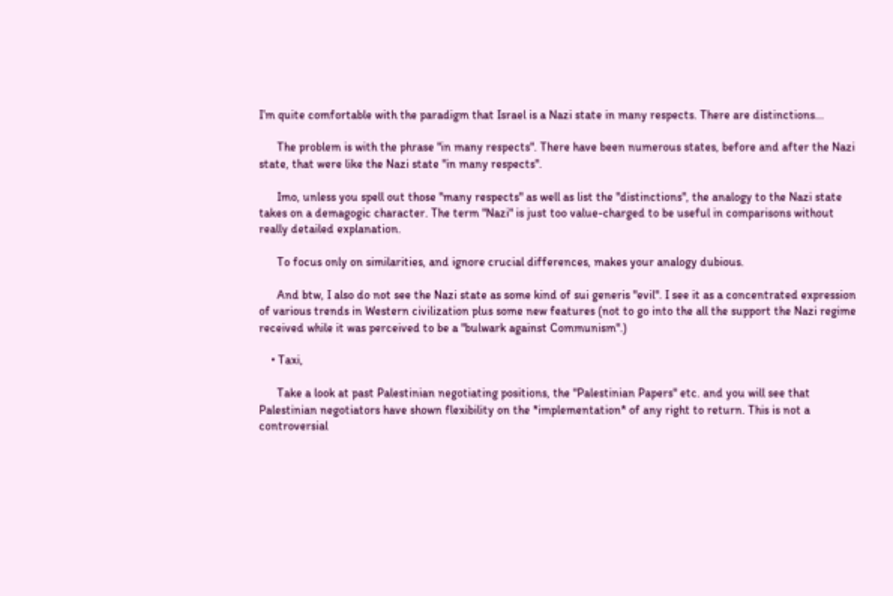I’m quite comfortable with the paradigm that Israel is a Nazi state in many respects. There are distinctions...

      The problem is with the phrase "in many respects". There have been numerous states, before and after the Nazi state, that were like the Nazi state "in many respects".

      Imo, unless you spell out those "many respects" as well as list the "distinctions", the analogy to the Nazi state takes on a demagogic character. The term "Nazi" is just too value-charged to be useful in comparisons without really detailed explanation.

      To focus only on similarities, and ignore crucial differences, makes your analogy dubious.

      And btw, I also do not see the Nazi state as some kind of sui generis "evil". I see it as a concentrated expression of various trends in Western civilization plus some new features (not to go into the all the support the Nazi regime received while it was perceived to be a "bulwark against Communism".)

    • Taxi,

      Take a look at past Palestinian negotiating positions, the "Palestinian Papers" etc. and you will see that Palestinian negotiators have shown flexibility on the *implementation* of any right to return. This is not a controversial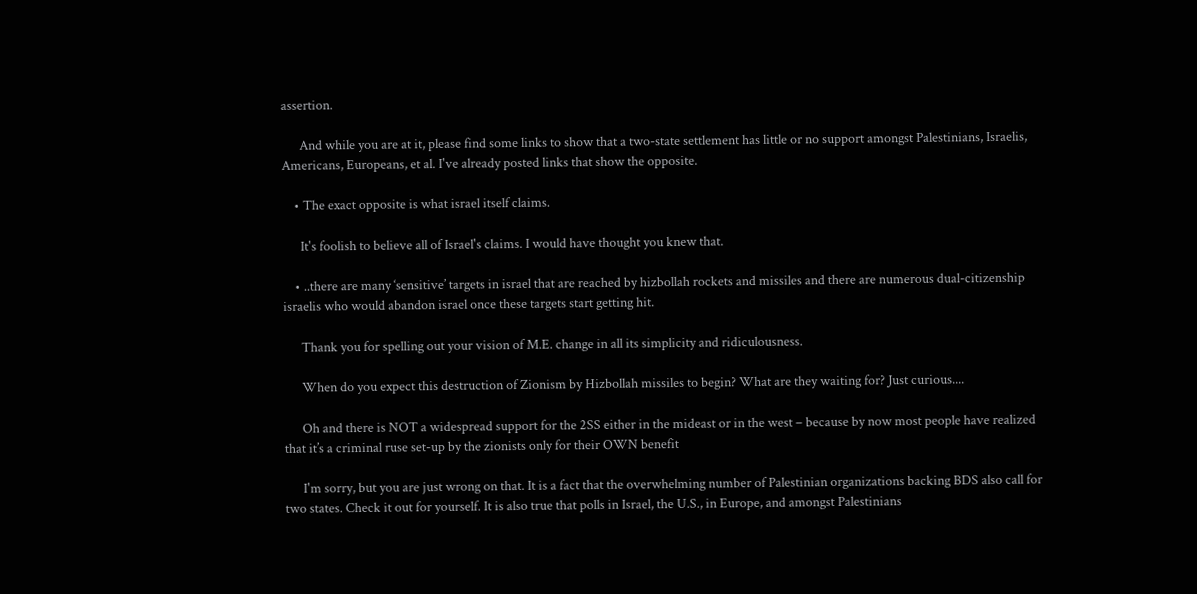assertion.

      And while you are at it, please find some links to show that a two-state settlement has little or no support amongst Palestinians, Israelis, Americans, Europeans, et al. I've already posted links that show the opposite.

    • The exact opposite is what israel itself claims.

      It's foolish to believe all of Israel's claims. I would have thought you knew that.

    • ..there are many ‘sensitive’ targets in israel that are reached by hizbollah rockets and missiles and there are numerous dual-citizenship israelis who would abandon israel once these targets start getting hit.

      Thank you for spelling out your vision of M.E. change in all its simplicity and ridiculousness.

      When do you expect this destruction of Zionism by Hizbollah missiles to begin? What are they waiting for? Just curious....

      Oh and there is NOT a widespread support for the 2SS either in the mideast or in the west – because by now most people have realized that it’s a criminal ruse set-up by the zionists only for their OWN benefit

      I'm sorry, but you are just wrong on that. It is a fact that the overwhelming number of Palestinian organizations backing BDS also call for two states. Check it out for yourself. It is also true that polls in Israel, the U.S., in Europe, and amongst Palestinians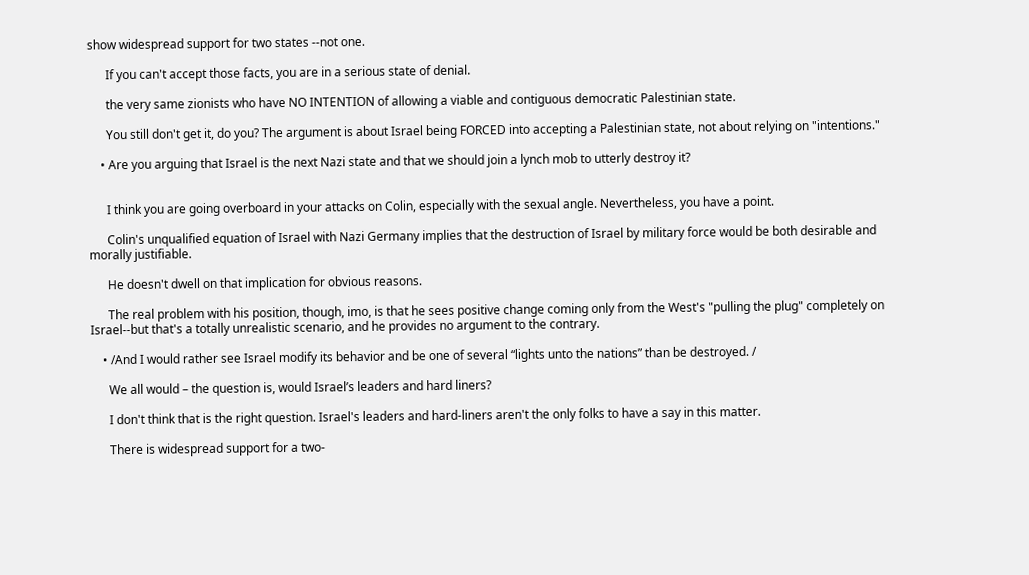show widespread support for two states --not one.

      If you can't accept those facts, you are in a serious state of denial.

      the very same zionists who have NO INTENTION of allowing a viable and contiguous democratic Palestinian state.

      You still don't get it, do you? The argument is about Israel being FORCED into accepting a Palestinian state, not about relying on "intentions."

    • Are you arguing that Israel is the next Nazi state and that we should join a lynch mob to utterly destroy it?


      I think you are going overboard in your attacks on Colin, especially with the sexual angle. Nevertheless, you have a point.

      Colin's unqualified equation of Israel with Nazi Germany implies that the destruction of Israel by military force would be both desirable and morally justifiable.

      He doesn't dwell on that implication for obvious reasons.

      The real problem with his position, though, imo, is that he sees positive change coming only from the West's "pulling the plug" completely on Israel--but that's a totally unrealistic scenario, and he provides no argument to the contrary.

    • /And I would rather see Israel modify its behavior and be one of several “lights unto the nations” than be destroyed. /

      We all would – the question is, would Israel’s leaders and hard liners?

      I don't think that is the right question. Israel's leaders and hard-liners aren't the only folks to have a say in this matter.

      There is widespread support for a two-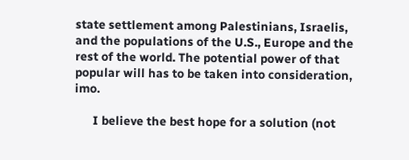state settlement among Palestinians, Israelis, and the populations of the U.S., Europe and the rest of the world. The potential power of that popular will has to be taken into consideration, imo.

      I believe the best hope for a solution (not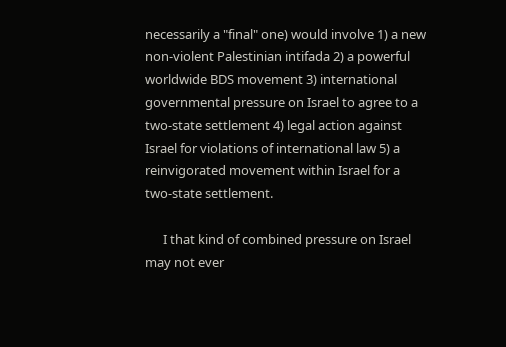necessarily a "final" one) would involve 1) a new non-violent Palestinian intifada 2) a powerful worldwide BDS movement 3) international governmental pressure on Israel to agree to a two-state settlement 4) legal action against Israel for violations of international law 5) a reinvigorated movement within Israel for a two-state settlement.

      I that kind of combined pressure on Israel may not ever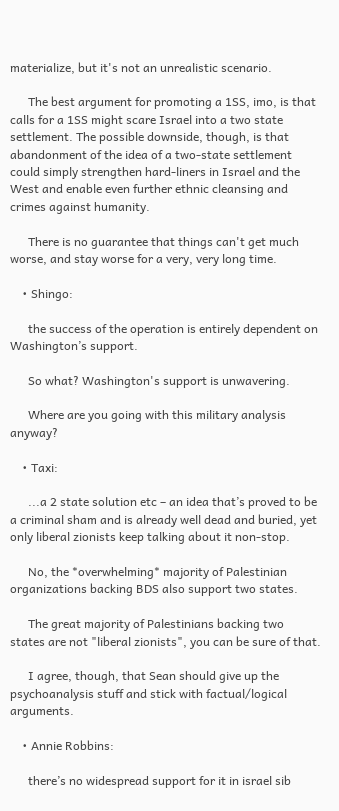materialize, but it's not an unrealistic scenario.

      The best argument for promoting a 1SS, imo, is that calls for a 1SS might scare Israel into a two state settlement. The possible downside, though, is that abandonment of the idea of a two-state settlement could simply strengthen hard-liners in Israel and the West and enable even further ethnic cleansing and crimes against humanity.

      There is no guarantee that things can't get much worse, and stay worse for a very, very long time.

    • Shingo:

      the success of the operation is entirely dependent on Washington’s support.

      So what? Washington's support is unwavering.

      Where are you going with this military analysis anyway?

    • Taxi:

      ...a 2 state solution etc – an idea that’s proved to be a criminal sham and is already well dead and buried, yet only liberal zionists keep talking about it non-stop.

      No, the *overwhelming* majority of Palestinian organizations backing BDS also support two states.

      The great majority of Palestinians backing two states are not "liberal zionists", you can be sure of that.

      I agree, though, that Sean should give up the psychoanalysis stuff and stick with factual/logical arguments.

    • Annie Robbins:

      there’s no widespread support for it in israel sib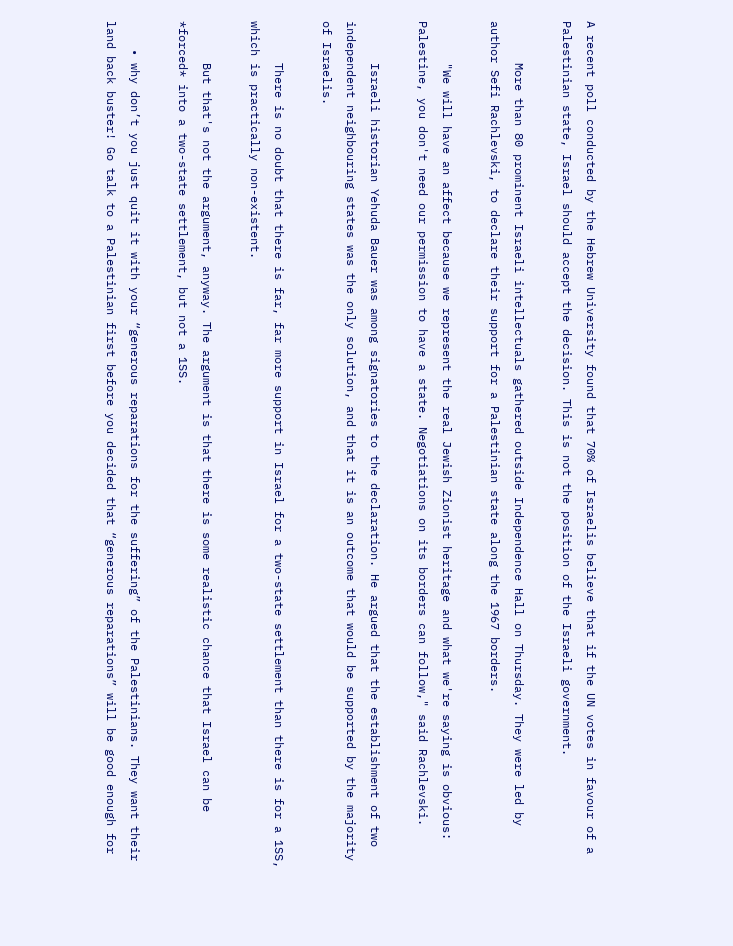A recent poll conducted by the Hebrew University found that 70% of Israelis believe that if the UN votes in favour of a Palestinian state, Israel should accept the decision. This is not the position of the Israeli government.

      More than 80 prominent Israeli intellectuals gathered outside Independence Hall on Thursday. They were led by author Sefi Rachlevski, to declare their support for a Palestinian state along the 1967 borders.

      "We will have an affect because we represent the real Jewish Zionist heritage and what we're saying is obvious: Palestine, you don't need our permission to have a state. Negotiations on its borders can follow," said Rachlevski.

      Israeli historian Yehuda Bauer was among signatories to the declaration. He argued that the establishment of two independent neighbouring states was the only solution, and that it is an outcome that would be supported by the majority of Israelis.

      There is no doubt that there is far, far more support in Israel for a two-state settlement than there is for a 1SS, which is practically non-existent.

      But that's not the argument, anyway. The argument is that there is some realistic chance that Israel can be *forced* into a two-state settlement, but not a 1SS.

    • why don’t you just quit it with your “generous reparations for the suffering” of the Palestinians. They want their land back buster! Go talk to a Palestinian first before you decided that “generous reparations” will be good enough for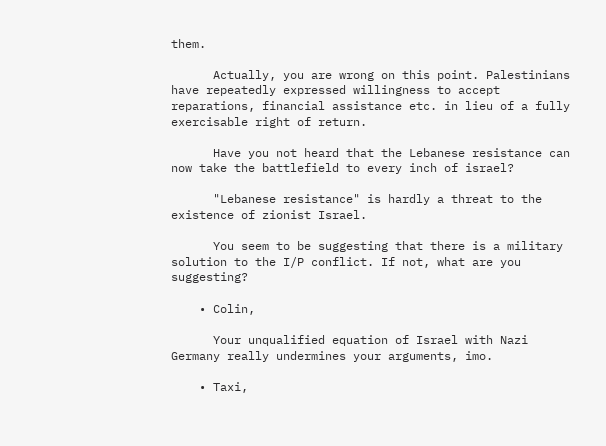them.

      Actually, you are wrong on this point. Palestinians have repeatedly expressed willingness to accept reparations, financial assistance etc. in lieu of a fully exercisable right of return.

      Have you not heard that the Lebanese resistance can now take the battlefield to every inch of israel?

      "Lebanese resistance" is hardly a threat to the existence of zionist Israel.

      You seem to be suggesting that there is a military solution to the I/P conflict. If not, what are you suggesting?

    • Colin,

      Your unqualified equation of Israel with Nazi Germany really undermines your arguments, imo.

    • Taxi,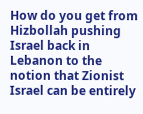How do you get from Hizbollah pushing Israel back in Lebanon to the notion that Zionist Israel can be entirely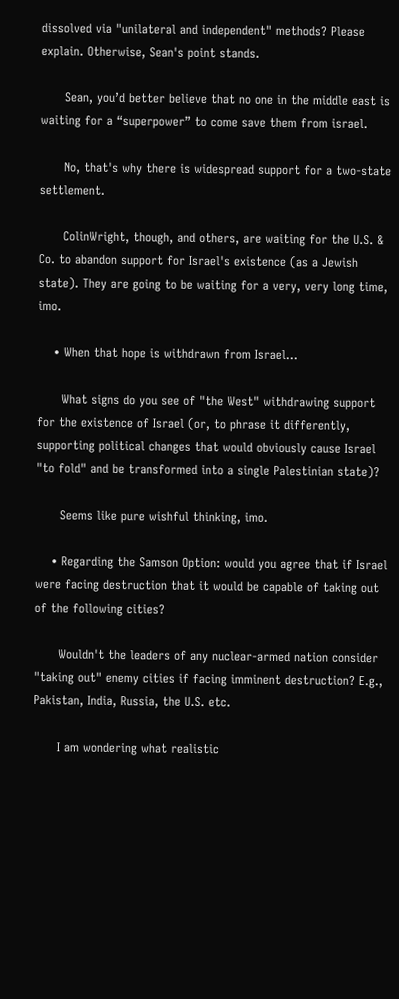dissolved via "unilateral and independent" methods? Please explain. Otherwise, Sean's point stands.

      Sean, you’d better believe that no one in the middle east is waiting for a “superpower” to come save them from israel.

      No, that's why there is widespread support for a two-state settlement.

      ColinWright, though, and others, are waiting for the U.S. & Co. to abandon support for Israel's existence (as a Jewish state). They are going to be waiting for a very, very long time, imo.

    • When that hope is withdrawn from Israel...

      What signs do you see of "the West" withdrawing support for the existence of Israel (or, to phrase it differently, supporting political changes that would obviously cause Israel "to fold" and be transformed into a single Palestinian state)?

      Seems like pure wishful thinking, imo.

    • Regarding the Samson Option: would you agree that if Israel were facing destruction that it would be capable of taking out of the following cities?

      Wouldn't the leaders of any nuclear-armed nation consider "taking out" enemy cities if facing imminent destruction? E.g., Pakistan, India, Russia, the U.S. etc.

      I am wondering what realistic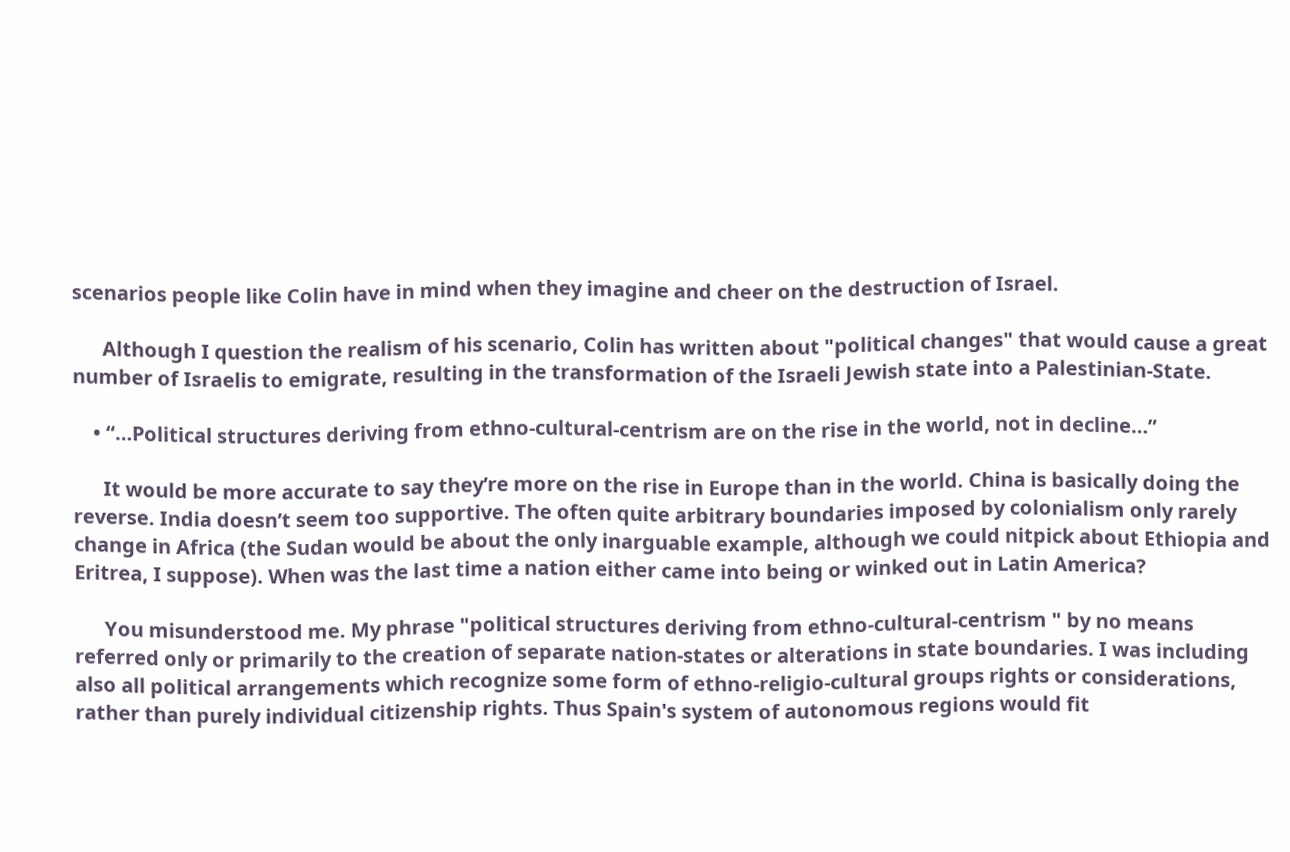scenarios people like Colin have in mind when they imagine and cheer on the destruction of Israel.

      Although I question the realism of his scenario, Colin has written about "political changes" that would cause a great number of Israelis to emigrate, resulting in the transformation of the Israeli Jewish state into a Palestinian-State.

    • “…Political structures deriving from ethno-cultural-centrism are on the rise in the world, not in decline…”

      It would be more accurate to say they’re more on the rise in Europe than in the world. China is basically doing the reverse. India doesn’t seem too supportive. The often quite arbitrary boundaries imposed by colonialism only rarely change in Africa (the Sudan would be about the only inarguable example, although we could nitpick about Ethiopia and Eritrea, I suppose). When was the last time a nation either came into being or winked out in Latin America?

      You misunderstood me. My phrase "political structures deriving from ethno-cultural-centrism " by no means referred only or primarily to the creation of separate nation-states or alterations in state boundaries. I was including also all political arrangements which recognize some form of ethno-religio-cultural groups rights or considerations, rather than purely individual citizenship rights. Thus Spain's system of autonomous regions would fit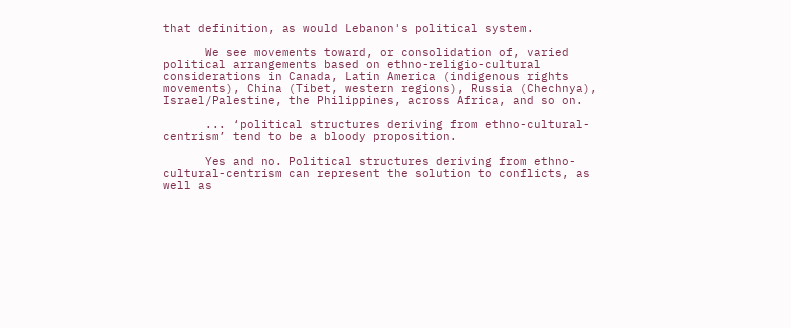that definition, as would Lebanon's political system.

      We see movements toward, or consolidation of, varied political arrangements based on ethno-religio-cultural considerations in Canada, Latin America (indigenous rights movements), China (Tibet, western regions), Russia (Chechnya), Israel/Palestine, the Philippines, across Africa, and so on.

      ... ‘political structures deriving from ethno-cultural-centrism’ tend to be a bloody proposition.

      Yes and no. Political structures deriving from ethno-cultural-centrism can represent the solution to conflicts, as well as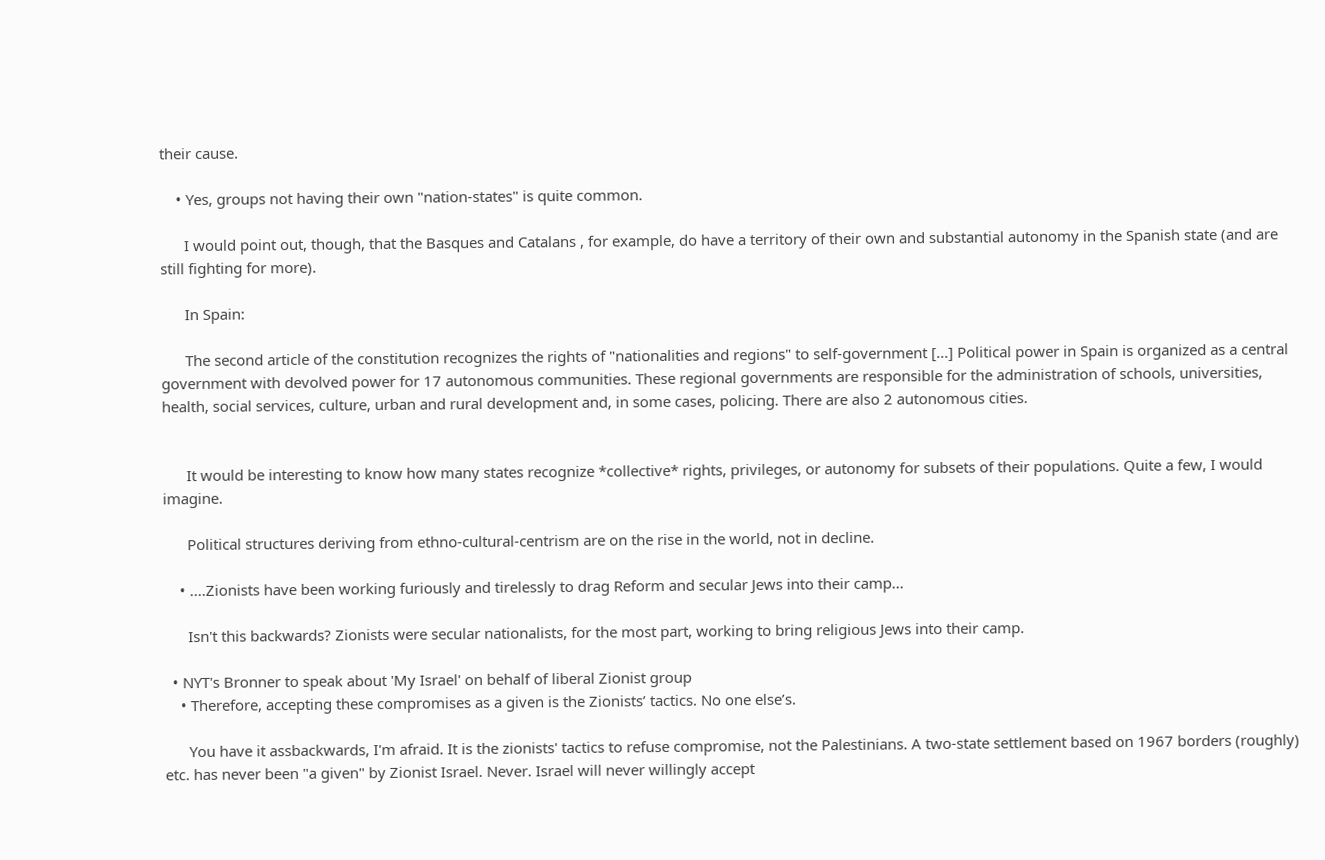their cause.

    • Yes, groups not having their own "nation-states" is quite common.

      I would point out, though, that the Basques and Catalans , for example, do have a territory of their own and substantial autonomy in the Spanish state (and are still fighting for more).

      In Spain:

      The second article of the constitution recognizes the rights of "nationalities and regions" to self-government [...] Political power in Spain is organized as a central government with devolved power for 17 autonomous communities. These regional governments are responsible for the administration of schools, universities, health, social services, culture, urban and rural development and, in some cases, policing. There are also 2 autonomous cities.


      It would be interesting to know how many states recognize *collective* rights, privileges, or autonomy for subsets of their populations. Quite a few, I would imagine.

      Political structures deriving from ethno-cultural-centrism are on the rise in the world, not in decline.

    • ....Zionists have been working furiously and tirelessly to drag Reform and secular Jews into their camp...

      Isn't this backwards? Zionists were secular nationalists, for the most part, working to bring religious Jews into their camp.

  • NYT's Bronner to speak about 'My Israel' on behalf of liberal Zionist group
    • Therefore, accepting these compromises as a given is the Zionists’ tactics. No one else’s.

      You have it assbackwards, I'm afraid. It is the zionists' tactics to refuse compromise, not the Palestinians. A two-state settlement based on 1967 borders (roughly) etc. has never been "a given" by Zionist Israel. Never. Israel will never willingly accept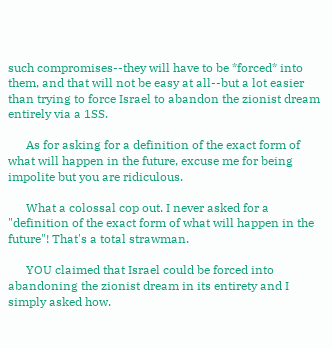such compromises--they will have to be *forced* into them, and that will not be easy at all--but a lot easier than trying to force Israel to abandon the zionist dream entirely via a 1SS.

      As for asking for a definition of the exact form of what will happen in the future, excuse me for being impolite but you are ridiculous.

      What a colossal cop out. I never asked for a "definition of the exact form of what will happen in the future"! That's a total strawman.

      YOU claimed that Israel could be forced into abandoning the zionist dream in its entirety and I simply asked how.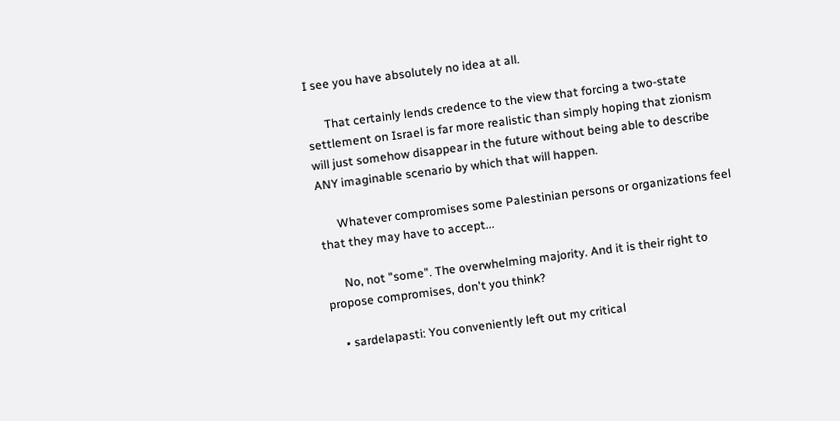I see you have absolutely no idea at all.

      That certainly lends credence to the view that forcing a two-state settlement on Israel is far more realistic than simply hoping that zionism will just somehow disappear in the future without being able to describe ANY imaginable scenario by which that will happen.

      Whatever compromises some Palestinian persons or organizations feel that they may have to accept...

      No, not "some". The overwhelming majority. And it is their right to propose compromises, don't you think?

    • sardelapasti: You conveniently left out my critical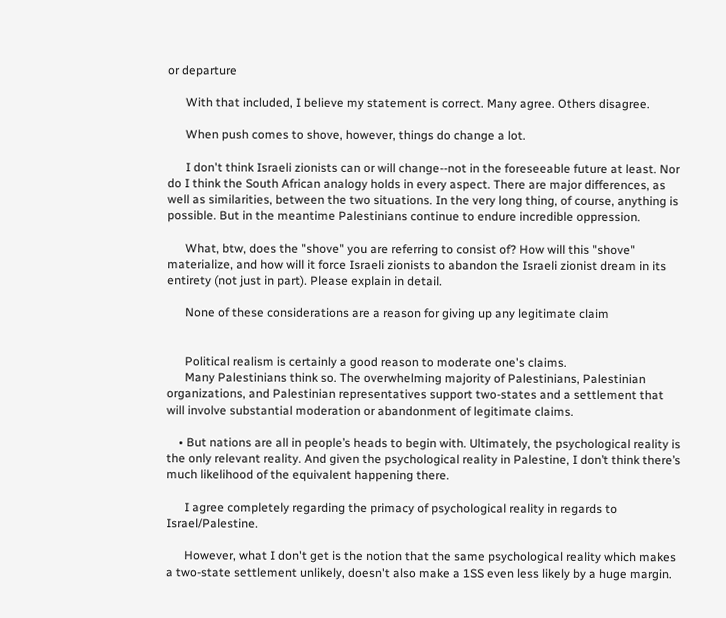or departure

      With that included, I believe my statement is correct. Many agree. Others disagree.

      When push comes to shove, however, things do change a lot.

      I don't think Israeli zionists can or will change--not in the foreseeable future at least. Nor do I think the South African analogy holds in every aspect. There are major differences, as well as similarities, between the two situations. In the very long thing, of course, anything is possible. But in the meantime Palestinians continue to endure incredible oppression.

      What, btw, does the "shove" you are referring to consist of? How will this "shove" materialize, and how will it force Israeli zionists to abandon the Israeli zionist dream in its entirety (not just in part). Please explain in detail.

      None of these considerations are a reason for giving up any legitimate claim


      Political realism is certainly a good reason to moderate one's claims.
      Many Palestinians think so. The overwhelming majority of Palestinians, Palestinian organizations, and Palestinian representatives support two-states and a settlement that will involve substantial moderation or abandonment of legitimate claims.

    • But nations are all in people’s heads to begin with. Ultimately, the psychological reality is the only relevant reality. And given the psychological reality in Palestine, I don’t think there’s much likelihood of the equivalent happening there.

      I agree completely regarding the primacy of psychological reality in regards to Israel/Palestine.

      However, what I don't get is the notion that the same psychological reality which makes a two-state settlement unlikely, doesn't also make a 1SS even less likely by a huge margin.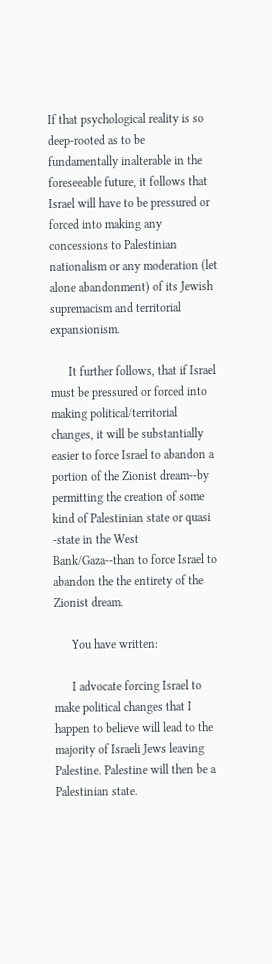If that psychological reality is so deep-rooted as to be fundamentally inalterable in the foreseeable future, it follows that Israel will have to be pressured or forced into making any concessions to Palestinian nationalism or any moderation (let alone abandonment) of its Jewish supremacism and territorial expansionism.

      It further follows, that if Israel must be pressured or forced into making political/territorial changes, it will be substantially easier to force Israel to abandon a portion of the Zionist dream--by permitting the creation of some kind of Palestinian state or quasi -state in the West Bank/Gaza--than to force Israel to abandon the the entirety of the Zionist dream.

      You have written:

      I advocate forcing Israel to make political changes that I happen to believe will lead to the majority of Israeli Jews leaving Palestine. Palestine will then be a Palestinian state.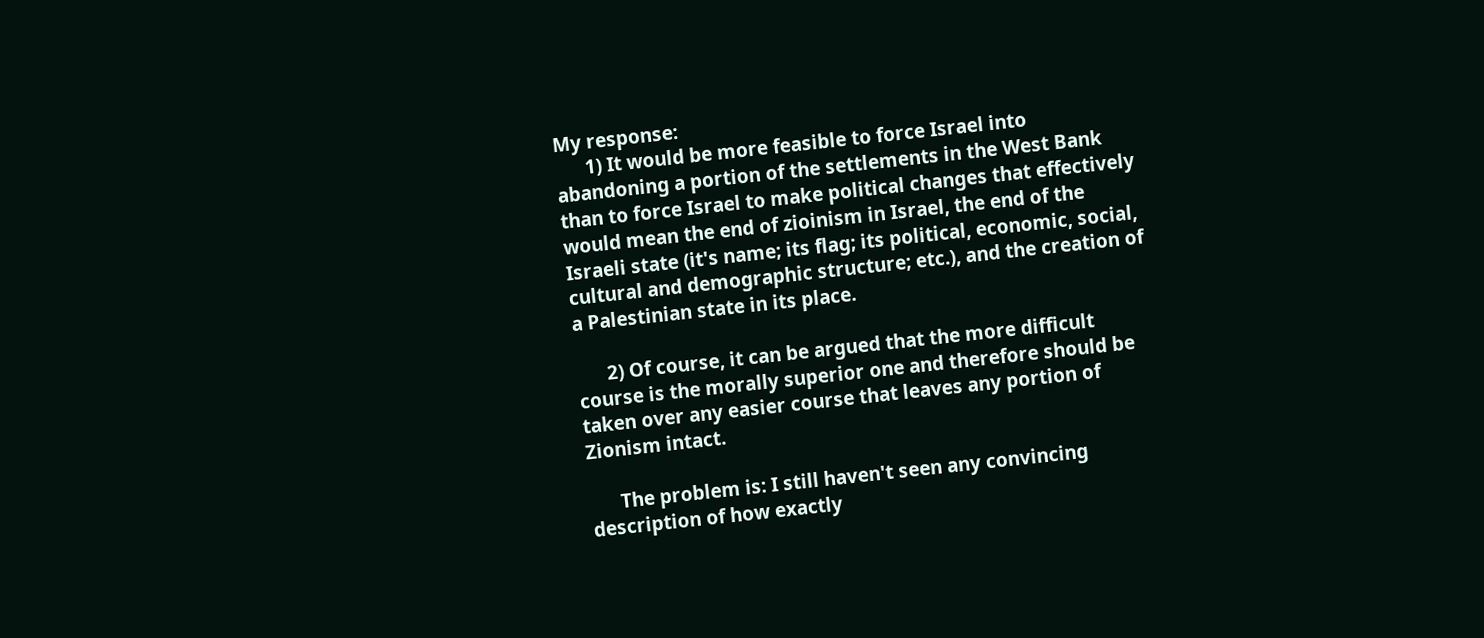My response:
      1) It would be more feasible to force Israel into abandoning a portion of the settlements in the West Bank than to force Israel to make political changes that effectively would mean the end of zioinism in Israel, the end of the Israeli state (it's name; its flag; its political, economic, social, cultural and demographic structure; etc.), and the creation of a Palestinian state in its place.

      2) Of course, it can be argued that the more difficult course is the morally superior one and therefore should be taken over any easier course that leaves any portion of Zionism intact.

      The problem is: I still haven't seen any convincing description of how exactly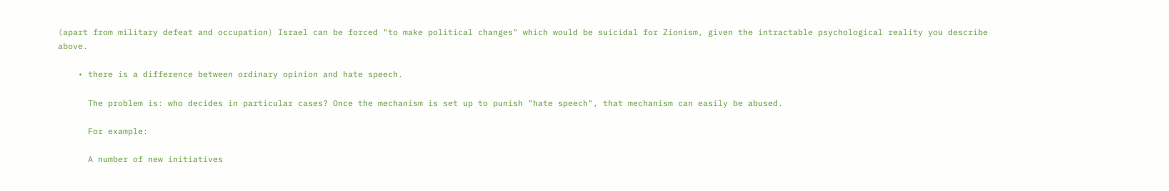(apart from military defeat and occupation) Israel can be forced "to make political changes" which would be suicidal for Zionism, given the intractable psychological reality you describe above.

    • there is a difference between ordinary opinion and hate speech.

      The problem is: who decides in particular cases? Once the mechanism is set up to punish "hate speech", that mechanism can easily be abused.

      For example:

      A number of new initiatives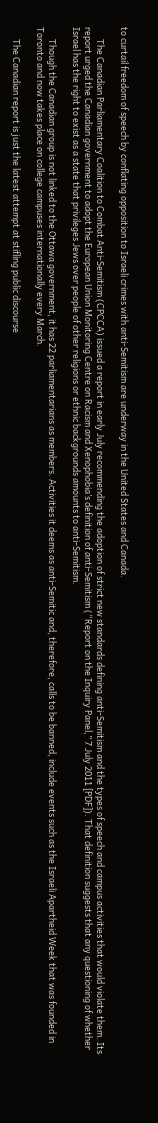to curtail freedom of speech by conflating opposition to Israeli crimes with anti-Semitism are underway in the United States and Canada.

      The Canadian Parliamentary Coalition to Combat Anti-Semitism (CPCCA) issued a report in early July recommending the adoption of strict new standards defining anti-Semitism and the types of speech and campus activities that would violate them. Its report urged the Canadian government to adopt the European Union Monitoring Centre on Racism and Xenophobia’s definition of anti-Semitism (“Report on the Inquiry Panel,” 7 July 2011 [PDF]). That definition suggests that any questioning of whether Israel has the right to exist as a state that privileges Jews over people of other religions or ethnic backgrounds amounts to anti-Semitism.

      Though the Canadian group is not linked to the Ottawa government, it has 22 parliamentarians as members. Activities it deems as anti-Semitic and, therefore, calls to be banned, include events such as the Israeli Apartheid Week that was founded in Toronto and now takes place on college campuses internationally every March.

      The Canadian report is just the latest attempt at stifling public discourse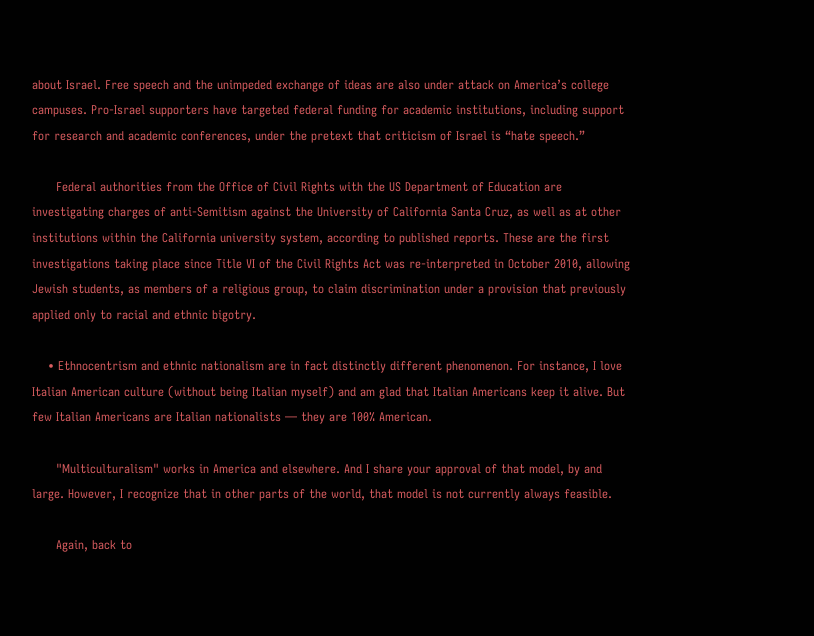about Israel. Free speech and the unimpeded exchange of ideas are also under attack on America’s college campuses. Pro-Israel supporters have targeted federal funding for academic institutions, including support for research and academic conferences, under the pretext that criticism of Israel is “hate speech.”

      Federal authorities from the Office of Civil Rights with the US Department of Education are investigating charges of anti-Semitism against the University of California Santa Cruz, as well as at other institutions within the California university system, according to published reports. These are the first investigations taking place since Title VI of the Civil Rights Act was re-interpreted in October 2010, allowing Jewish students, as members of a religious group, to claim discrimination under a provision that previously applied only to racial and ethnic bigotry.

    • Ethnocentrism and ethnic nationalism are in fact distinctly different phenomenon. For instance, I love Italian American culture (without being Italian myself) and am glad that Italian Americans keep it alive. But few Italian Americans are Italian nationalists — they are 100% American.

      "Multiculturalism" works in America and elsewhere. And I share your approval of that model, by and large. However, I recognize that in other parts of the world, that model is not currently always feasible.

      Again, back to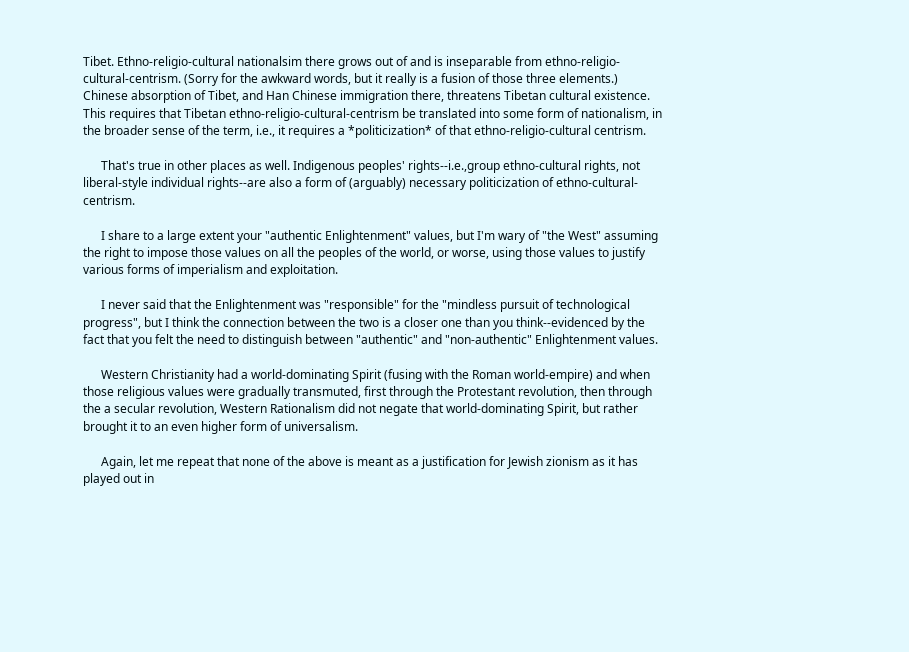Tibet. Ethno-religio-cultural nationalsim there grows out of and is inseparable from ethno-religio-cultural-centrism. (Sorry for the awkward words, but it really is a fusion of those three elements.) Chinese absorption of Tibet, and Han Chinese immigration there, threatens Tibetan cultural existence. This requires that Tibetan ethno-religio-cultural-centrism be translated into some form of nationalism, in the broader sense of the term, i.e., it requires a *politicization* of that ethno-religio-cultural centrism.

      That's true in other places as well. Indigenous peoples' rights--i.e.,group ethno-cultural rights, not liberal-style individual rights--are also a form of (arguably) necessary politicization of ethno-cultural-centrism.

      I share to a large extent your "authentic Enlightenment" values, but I'm wary of "the West" assuming the right to impose those values on all the peoples of the world, or worse, using those values to justify various forms of imperialism and exploitation.

      I never said that the Enlightenment was "responsible" for the "mindless pursuit of technological progress", but I think the connection between the two is a closer one than you think--evidenced by the fact that you felt the need to distinguish between "authentic" and "non-authentic" Enlightenment values.

      Western Christianity had a world-dominating Spirit (fusing with the Roman world-empire) and when those religious values were gradually transmuted, first through the Protestant revolution, then through the a secular revolution, Western Rationalism did not negate that world-dominating Spirit, but rather brought it to an even higher form of universalism.

      Again, let me repeat that none of the above is meant as a justification for Jewish zionism as it has played out in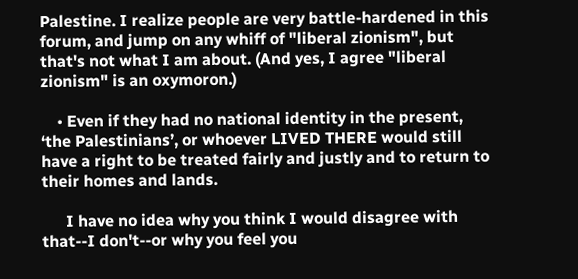Palestine. I realize people are very battle-hardened in this forum, and jump on any whiff of "liberal zionism", but that's not what I am about. (And yes, I agree "liberal zionism" is an oxymoron.)

    • Even if they had no national identity in the present, ‘the Palestinians’, or whoever LIVED THERE would still have a right to be treated fairly and justly and to return to their homes and lands.

      I have no idea why you think I would disagree with that--I don't--or why you feel you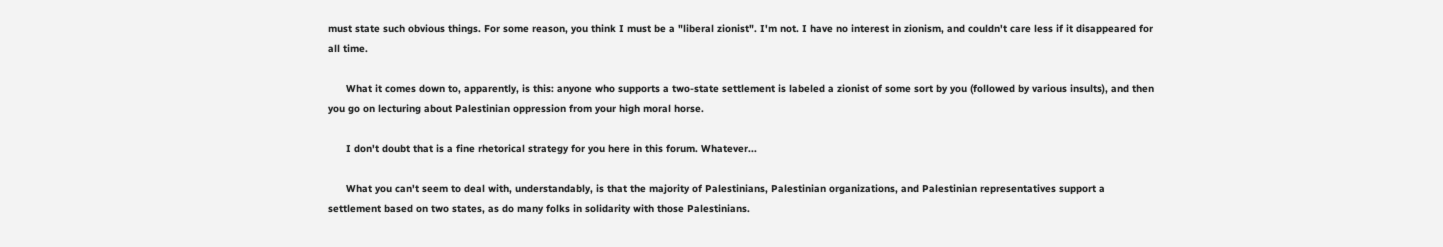must state such obvious things. For some reason, you think I must be a "liberal zionist". I'm not. I have no interest in zionism, and couldn't care less if it disappeared for all time.

      What it comes down to, apparently, is this: anyone who supports a two-state settlement is labeled a zionist of some sort by you (followed by various insults), and then you go on lecturing about Palestinian oppression from your high moral horse.

      I don't doubt that is a fine rhetorical strategy for you here in this forum. Whatever...

      What you can't seem to deal with, understandably, is that the majority of Palestinians, Palestinian organizations, and Palestinian representatives support a settlement based on two states, as do many folks in solidarity with those Palestinians.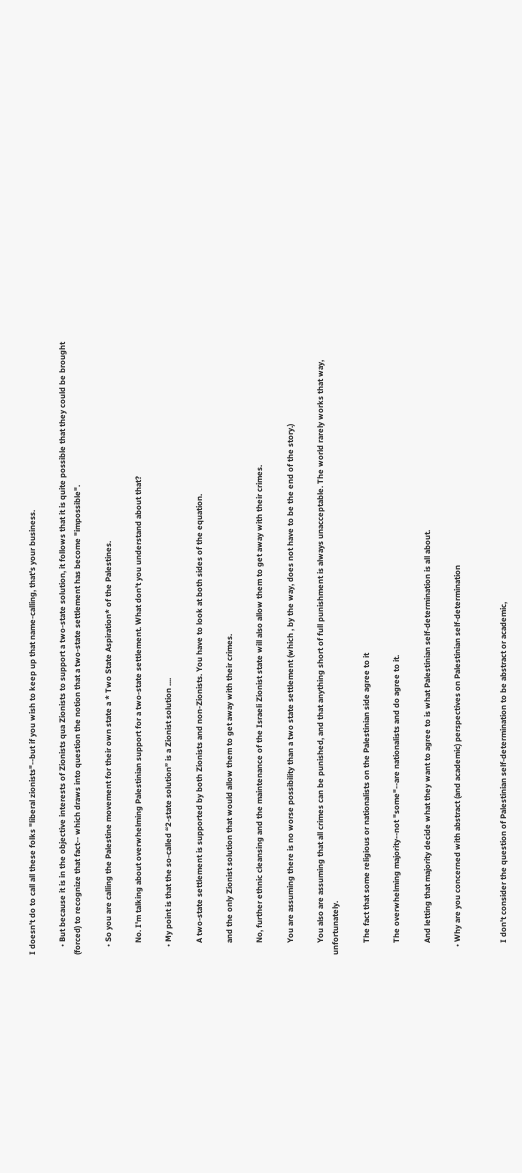I doesn't do to call all these folks "liberal zionists"--but if you wish to keep up that name-calling, that's your business.

    • But because it is in the objective interests of Zionists qua Zionists to support a two-state solution, it follows that it is quite possible that they could be brought (forced) to recognize that fact-- which draws into question the notion that a two-state settlement has become "impossible".

    • So you are calling the Palestine movement for their own state a * Two State Aspiration* of the Palestines.

      No. I'm talking about overwhelming Palestinian support for a two-state settlement. What don't you understand about that?

    • My point is that the so-called “2-state solution” is a Zionist solution ....

      A two-state settlement is supported by both Zionists and non-Zionists. You have to look at both sides of the equation.

      and the only Zionist solution that would allow them to get away with their crimes.

      No, further ethnic cleansing and the maintenance of the Israeli Zionist state will also allow them to get away with their crimes.

      You are assuming there is no worse possibility than a two state settlement (which , by the way, does not have to be the end of the story.)

      You also are assuming that all crimes can be punished, and that anything short of full punishment is always unacceptable. The world rarely works that way, unfortunately.

      The fact that some religious or nationalists on the Palestinian side agree to it

      The overwhelming majority--not "some"--are nationalists and do agree to it.

      And letting that majority decide what they want to agree to is what Palestinian self-determination is all about.

    • Why are you concerned with abstract (and academic) perspectives on Palestinian self-determination


      I don't consider the question of Palestinian self-determination to be abstract or academic,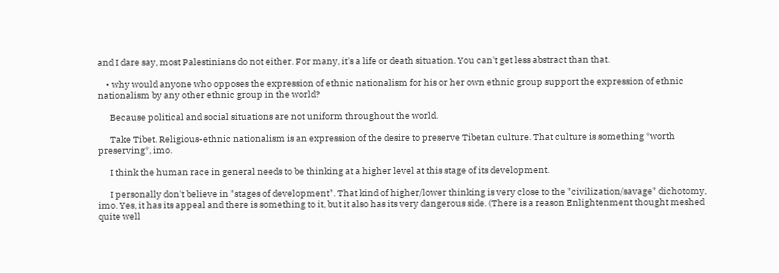and I dare say, most Palestinians do not either. For many, it's a life or death situation. You can't get less abstract than that.

    • why would anyone who opposes the expression of ethnic nationalism for his or her own ethnic group support the expression of ethnic nationalism by any other ethnic group in the world?

      Because political and social situations are not uniform throughout the world.

      Take Tibet. Religious-ethnic nationalism is an expression of the desire to preserve Tibetan culture. That culture is something *worth preserving*, imo.

      I think the human race in general needs to be thinking at a higher level at this stage of its development.

      I personally don't believe in "stages of development". That kind of higher/lower thinking is very close to the "civilization/savage" dichotomy, imo. Yes, it has its appeal and there is something to it, but it also has its very dangerous side. (There is a reason Enlightenment thought meshed quite well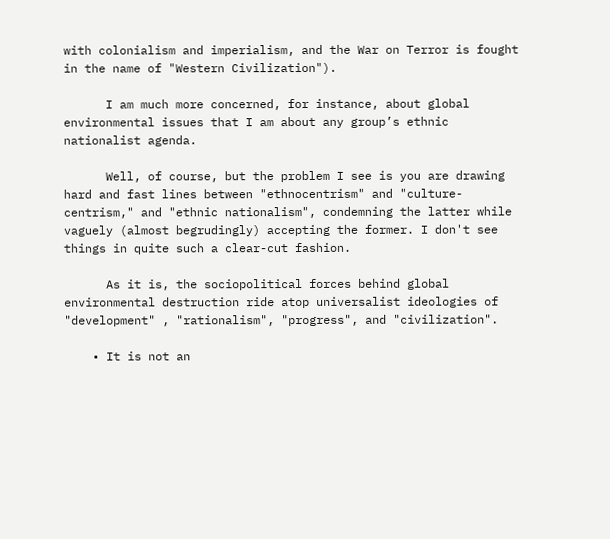with colonialism and imperialism, and the War on Terror is fought in the name of "Western Civilization").

      I am much more concerned, for instance, about global environmental issues that I am about any group’s ethnic nationalist agenda.

      Well, of course, but the problem I see is you are drawing hard and fast lines between "ethnocentrism" and "culture-centrism," and "ethnic nationalism", condemning the latter while vaguely (almost begrudingly) accepting the former. I don't see things in quite such a clear-cut fashion.

      As it is, the sociopolitical forces behind global environmental destruction ride atop universalist ideologies of "development" , "rationalism", "progress", and "civilization".

    • It is not an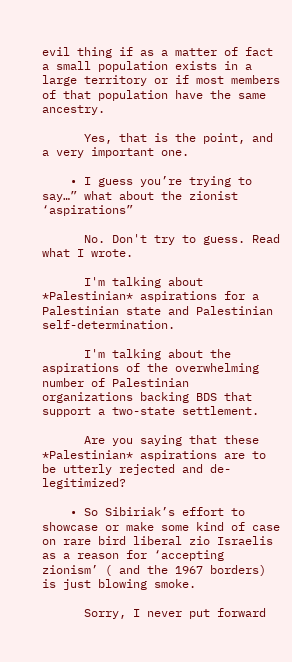evil thing if as a matter of fact a small population exists in a large territory or if most members of that population have the same ancestry.

      Yes, that is the point, and a very important one.

    • I guess you’re trying to say…” what about the zionist ‘aspirations”

      No. Don't try to guess. Read what I wrote.

      I'm talking about *Palestinian* aspirations for a Palestinian state and Palestinian self-determination.

      I'm talking about the aspirations of the overwhelming number of Palestinian organizations backing BDS that support a two-state settlement.

      Are you saying that these *Palestinian* aspirations are to be utterly rejected and de-legitimized?

    • So Sibiriak’s effort to showcase or make some kind of case on rare bird liberal zio Israelis as a reason for ‘accepting zionism’ ( and the 1967 borders) is just blowing smoke.

      Sorry, I never put forward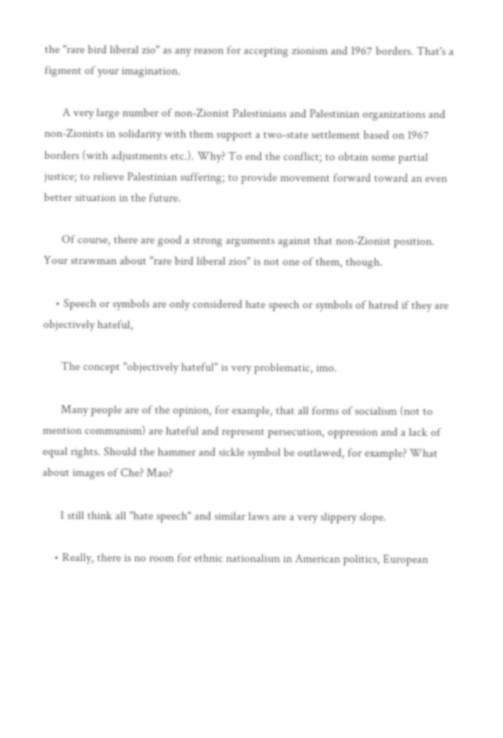the "rare bird liberal zio" as any reason for accepting zionism and 1967 borders. That's a figment of your imagination.

      A very large number of non-Zionist Palestinians and Palestinian organizations and non-Zionists in solidarity with them support a two-state settlement based on 1967 borders (with adjustments etc.). Why? To end the conflict; to obtain some partial justice; to relieve Palestinian suffering; to provide movement forward toward an even better situation in the future.

      Of course, there are good a strong arguments against that non-Zionist position. Your strawman about "rare bird liberal zios" is not one of them, though.

    • Speech or symbols are only considered hate speech or symbols of hatred if they are objectively hateful,

      The concept "objectively hateful" is very problematic, imo.

      Many people are of the opinion, for example, that all forms of socialism (not to mention communism) are hateful and represent persecution, oppression and a lack of equal rights. Should the hammer and sickle symbol be outlawed, for example? What about images of Che? Mao?

      I still think all "hate speech" and similar laws are a very slippery slope.

    • Really, there is no room for ethnic nationalism in American politics, European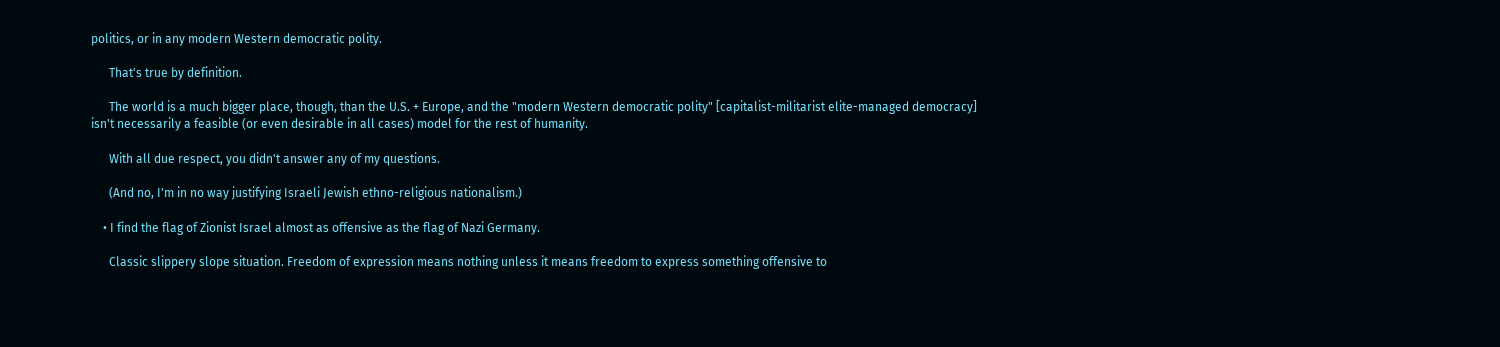politics, or in any modern Western democratic polity.

      That's true by definition.

      The world is a much bigger place, though, than the U.S. + Europe, and the "modern Western democratic polity" [capitalist-militarist elite-managed democracy] isn't necessarily a feasible (or even desirable in all cases) model for the rest of humanity.

      With all due respect, you didn't answer any of my questions.

      (And no, I'm in no way justifying Israeli Jewish ethno-religious nationalism.)

    • I find the flag of Zionist Israel almost as offensive as the flag of Nazi Germany.

      Classic slippery slope situation. Freedom of expression means nothing unless it means freedom to express something offensive to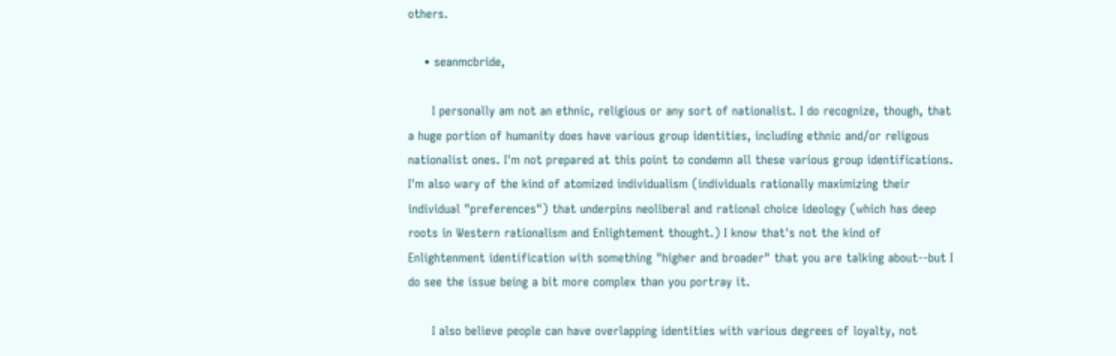others.

    • seanmcbride,

      I personally am not an ethnic, religious or any sort of nationalist. I do recognize, though, that a huge portion of humanity does have various group identities, including ethnic and/or religous nationalist ones. I'm not prepared at this point to condemn all these various group identifications. I'm also wary of the kind of atomized individualism (individuals rationally maximizing their individual "preferences") that underpins neoliberal and rational choice ideology (which has deep roots in Western rationalism and Enlightement thought.) I know that's not the kind of Enlightenment identification with something "higher and broader" that you are talking about--but I do see the issue being a bit more complex than you portray it.

      I also believe people can have overlapping identities with various degrees of loyalty, not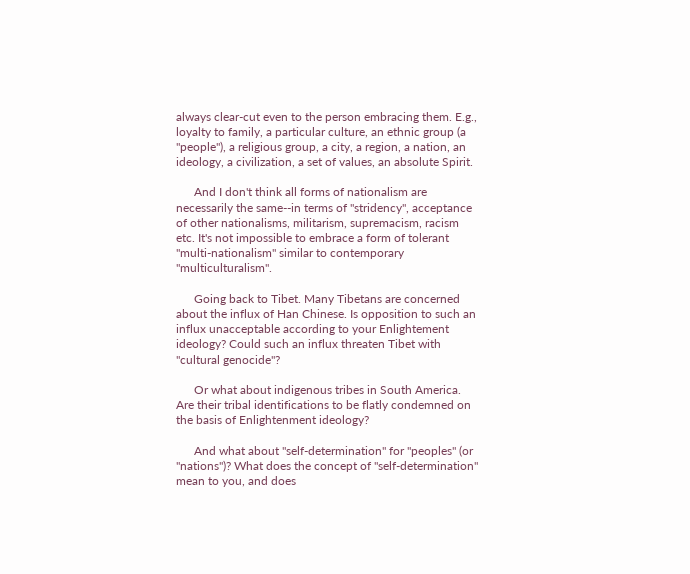always clear-cut even to the person embracing them. E.g., loyalty to family, a particular culture, an ethnic group (a "people"), a religious group, a city, a region, a nation, an ideology, a civilization, a set of values, an absolute Spirit.

      And I don't think all forms of nationalism are necessarily the same--in terms of "stridency", acceptance of other nationalisms, militarism, supremacism, racism etc. It's not impossible to embrace a form of tolerant "multi-nationalism" similar to contemporary "multiculturalism".

      Going back to Tibet. Many Tibetans are concerned about the influx of Han Chinese. Is opposition to such an influx unacceptable according to your Enlightement ideology? Could such an influx threaten Tibet with "cultural genocide"?

      Or what about indigenous tribes in South America. Are their tribal identifications to be flatly condemned on the basis of Enlightenment ideology?

      And what about "self-determination" for "peoples" (or "nations")? What does the concept of "self-determination" mean to you, and does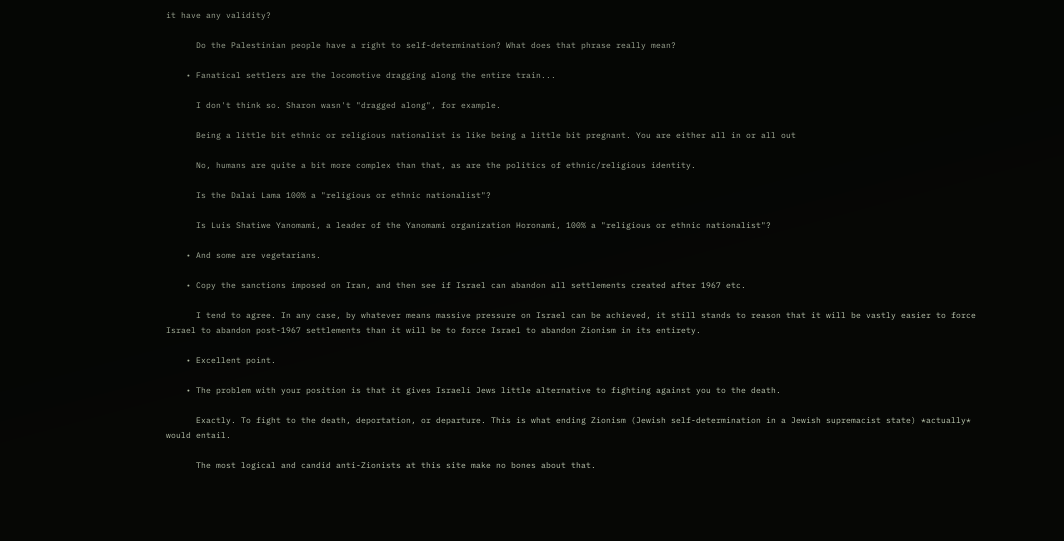it have any validity?

      Do the Palestinian people have a right to self-determination? What does that phrase really mean?

    • Fanatical settlers are the locomotive dragging along the entire train...

      I don't think so. Sharon wasn't "dragged along", for example.

      Being a little bit ethnic or religious nationalist is like being a little bit pregnant. You are either all in or all out

      No, humans are quite a bit more complex than that, as are the politics of ethnic/religious identity.

      Is the Dalai Lama 100% a "religious or ethnic nationalist"?

      Is Luis Shatiwe Yanomami, a leader of the Yanomami organization Horonami, 100% a "religious or ethnic nationalist"?

    • And some are vegetarians.

    • Copy the sanctions imposed on Iran, and then see if Israel can abandon all settlements created after 1967 etc.

      I tend to agree. In any case, by whatever means massive pressure on Israel can be achieved, it still stands to reason that it will be vastly easier to force Israel to abandon post-1967 settlements than it will be to force Israel to abandon Zionism in its entirety.

    • Excellent point.

    • The problem with your position is that it gives Israeli Jews little alternative to fighting against you to the death.

      Exactly. To fight to the death, deportation, or departure. This is what ending Zionism (Jewish self-determination in a Jewish supremacist state) *actually* would entail.

      The most logical and candid anti-Zionists at this site make no bones about that.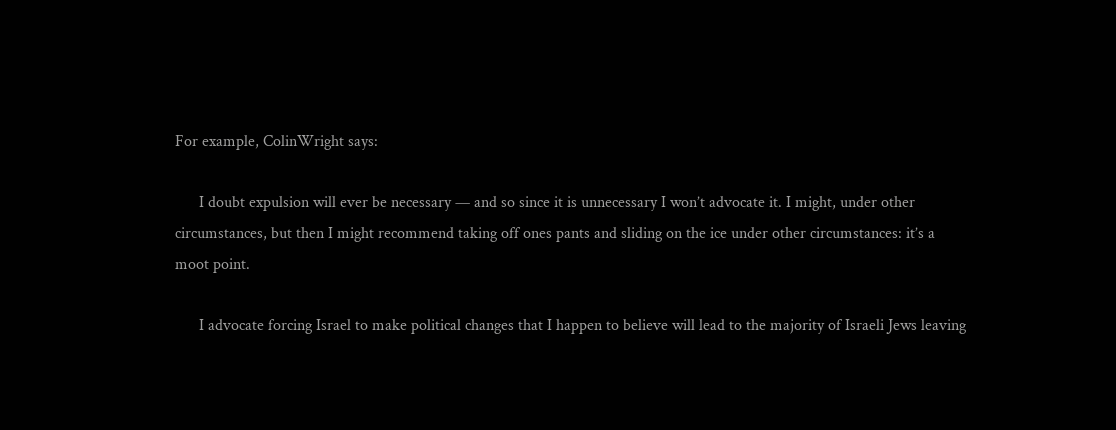For example, ColinWright says:

      I doubt expulsion will ever be necessary — and so since it is unnecessary I won’t advocate it. I might, under other circumstances, but then I might recommend taking off ones pants and sliding on the ice under other circumstances: it’s a moot point.

      I advocate forcing Israel to make political changes that I happen to believe will lead to the majority of Israeli Jews leaving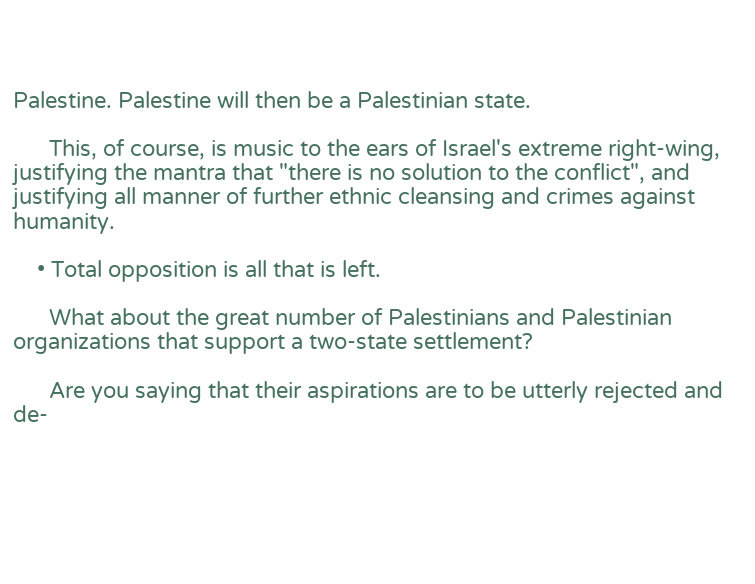Palestine. Palestine will then be a Palestinian state.

      This, of course, is music to the ears of Israel's extreme right-wing, justifying the mantra that "there is no solution to the conflict", and justifying all manner of further ethnic cleansing and crimes against humanity.

    • Total opposition is all that is left.

      What about the great number of Palestinians and Palestinian organizations that support a two-state settlement?

      Are you saying that their aspirations are to be utterly rejected and de-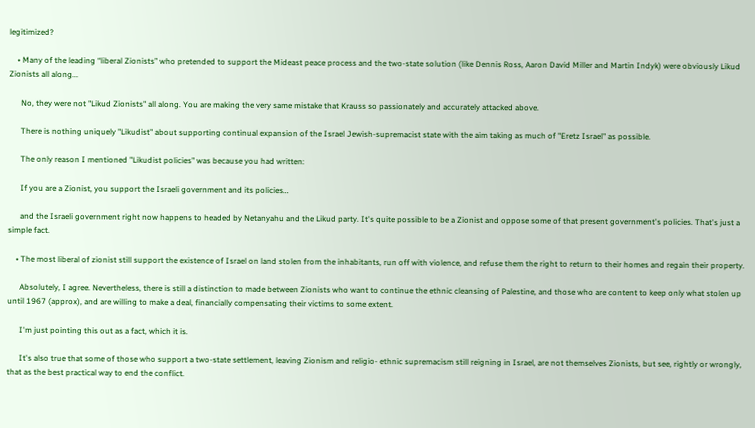legitimized?

    • Many of the leading “liberal Zionists” who pretended to support the Mideast peace process and the two-state solution (like Dennis Ross, Aaron David Miller and Martin Indyk) were obviously Likud Zionists all along...

      No, they were not "Likud Zionists" all along. You are making the very same mistake that Krauss so passionately and accurately attacked above.

      There is nothing uniquely "Likudist" about supporting continual expansion of the Israel Jewish-supremacist state with the aim taking as much of "Eretz Israel" as possible.

      The only reason I mentioned "Likudist policies" was because you had written:

      If you are a Zionist, you support the Israeli government and its policies…

      and the Israeli government right now happens to headed by Netanyahu and the Likud party. It's quite possible to be a Zionist and oppose some of that present government's policies. That's just a simple fact.

    • The most liberal of zionist still support the existence of Israel on land stolen from the inhabitants, run off with violence, and refuse them the right to return to their homes and regain their property.

      Absolutely, I agree. Nevertheless, there is still a distinction to made between Zionists who want to continue the ethnic cleansing of Palestine, and those who are content to keep only what stolen up until 1967 (approx), and are willing to make a deal, financially compensating their victims to some extent.

      I'm just pointing this out as a fact, which it is.

      It's also true that some of those who support a two-state settlement, leaving Zionism and religio- ethnic supremacism still reigning in Israel, are not themselves Zionists, but see, rightly or wrongly, that as the best practical way to end the conflict.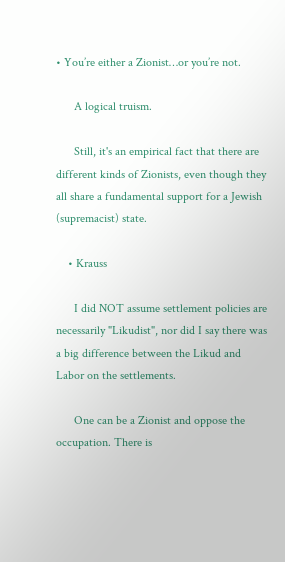• You’re either a Zionist…or you’re not.

      A logical truism.

      Still, it's an empirical fact that there are different kinds of Zionists, even though they all share a fundamental support for a Jewish (supremacist) state.

    • Krauss

      I did NOT assume settlement policies are necessarily "Likudist", nor did I say there was a big difference between the Likud and Labor on the settlements.

      One can be a Zionist and oppose the occupation. There is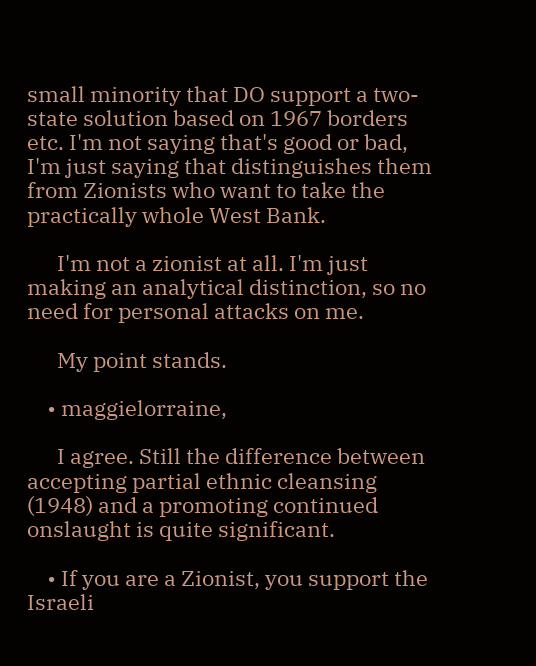small minority that DO support a two-state solution based on 1967 borders etc. I'm not saying that's good or bad, I'm just saying that distinguishes them from Zionists who want to take the practically whole West Bank.

      I'm not a zionist at all. I'm just making an analytical distinction, so no need for personal attacks on me.

      My point stands.

    • maggielorraine,

      I agree. Still the difference between accepting partial ethnic cleansing (1948) and a promoting continued onslaught is quite significant.

    • If you are a Zionist, you support the Israeli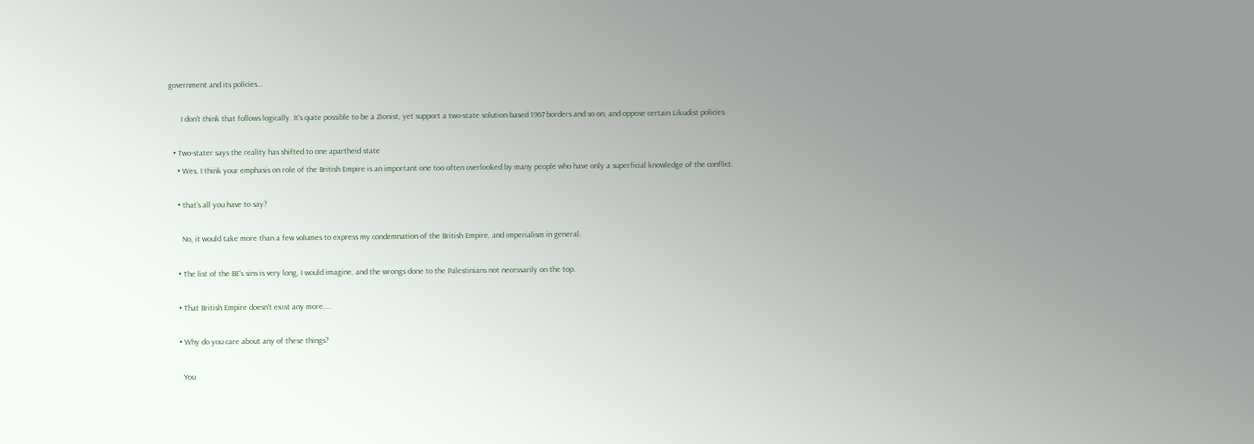government and its policies...

      I don't think that follows logically. It's quite possible to be a Zionist, yet support a two-state solution based 1967 borders and so on, and oppose certain Likudist policies.

  • Two-stater says the reality has shifted to one apartheid state
    • Wes, I think your emphasis on role of the British Empire is an important one too often overlooked by many people who have only a superficial knowledge of the conflict.

    • that’s all you have to say?

      No, it would take more than a few volumes to express my condemnation of the British Empire, and imperialism in general.

    • The list of the BE's sins is very long, I would imagine, and the wrongs done to the Palestinians not necessarily on the top.

    • That British Empire doesn't exist any more....

    • Why do you care about any of these things?

      You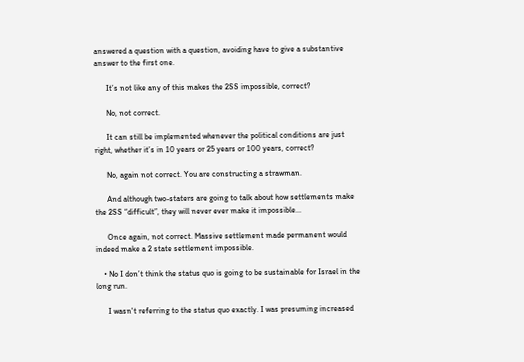answered a question with a question, avoiding have to give a substantive answer to the first one.

      It’s not like any of this makes the 2SS impossible, correct?

      No, not correct.

      It can still be implemented whenever the political conditions are just right, whether it’s in 10 years or 25 years or 100 years, correct?

      No, again not correct. You are constructing a strawman.

      And although two-staters are going to talk about how settlements make the 2SS “difficult”, they will never ever make it impossible...

      Once again, not correct. Massive settlement made permanent would indeed make a 2 state settlement impossible.

    • No I don’t think the status quo is going to be sustainable for Israel in the long run.

      I wasn't referring to the status quo exactly. I was presuming increased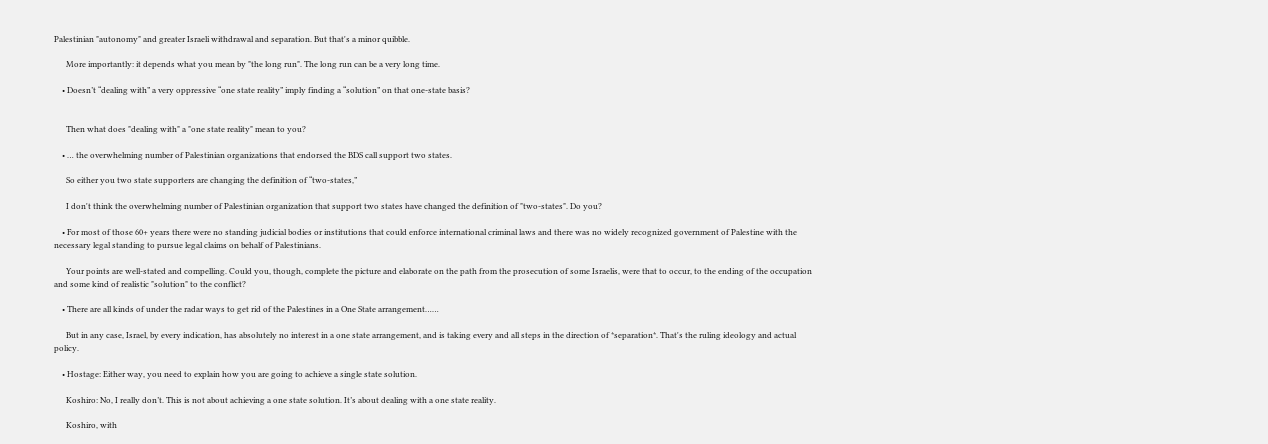Palestinian "autonomy" and greater Israeli withdrawal and separation. But that's a minor quibble.

      More importantly: it depends what you mean by "the long run". The long run can be a very long time.

    • Doesn’t “dealing with” a very oppressive “one state reality” imply finding a “solution” on that one-state basis?


      Then what does "dealing with" a "one state reality" mean to you?

    • … the overwhelming number of Palestinian organizations that endorsed the BDS call support two states.

      So either you two state supporters are changing the definition of “two-states,”

      I don't think the overwhelming number of Palestinian organization that support two states have changed the definition of "two-states". Do you?

    • For most of those 60+ years there were no standing judicial bodies or institutions that could enforce international criminal laws and there was no widely recognized government of Palestine with the necessary legal standing to pursue legal claims on behalf of Palestinians.

      Your points are well-stated and compelling. Could you, though, complete the picture and elaborate on the path from the prosecution of some Israelis, were that to occur, to the ending of the occupation and some kind of realistic "solution" to the conflict?

    • There are all kinds of under the radar ways to get rid of the Palestines in a One State arrangement……

      But in any case, Israel, by every indication, has absolutely no interest in a one state arrangement, and is taking every and all steps in the direction of *separation*. That's the ruling ideology and actual policy.

    • Hostage: Either way, you need to explain how you are going to achieve a single state solution.

      Koshiro: No, I really don’t. This is not about achieving a one state solution. It’s about dealing with a one state reality.

      Koshiro, with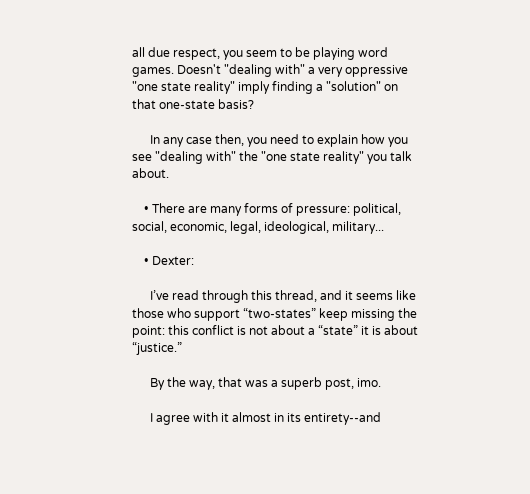all due respect, you seem to be playing word games. Doesn't "dealing with" a very oppressive "one state reality" imply finding a "solution" on that one-state basis?

      In any case then, you need to explain how you see "dealing with" the "one state reality" you talk about.

    • There are many forms of pressure: political, social, economic, legal, ideological, military...

    • Dexter:

      I’ve read through this thread, and it seems like those who support “two-states” keep missing the point: this conflict is not about a “state” it is about “justice.”

      By the way, that was a superb post, imo.

      I agree with it almost in its entirety--and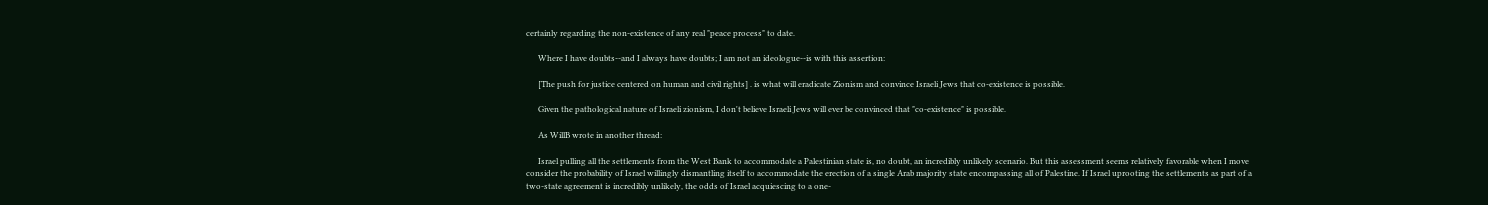certainly regarding the non-existence of any real "peace process" to date.

      Where I have doubts--and I always have doubts; I am not an ideologue--is with this assertion:

      [The push for justice centered on human and civil rights] . is what will eradicate Zionism and convince Israeli Jews that co-existence is possible.

      Given the pathological nature of Israeli zionism, I don't believe Israeli Jews will ever be convinced that "co-existence" is possible.

      As WillB wrote in another thread:

      Israel pulling all the settlements from the West Bank to accommodate a Palestinian state is, no doubt, an incredibly unlikely scenario. But this assessment seems relatively favorable when I move consider the probability of Israel willingly dismantling itself to accommodate the erection of a single Arab majority state encompassing all of Palestine. If Israel uprooting the settlements as part of a two-state agreement is incredibly unlikely, the odds of Israel acquiescing to a one-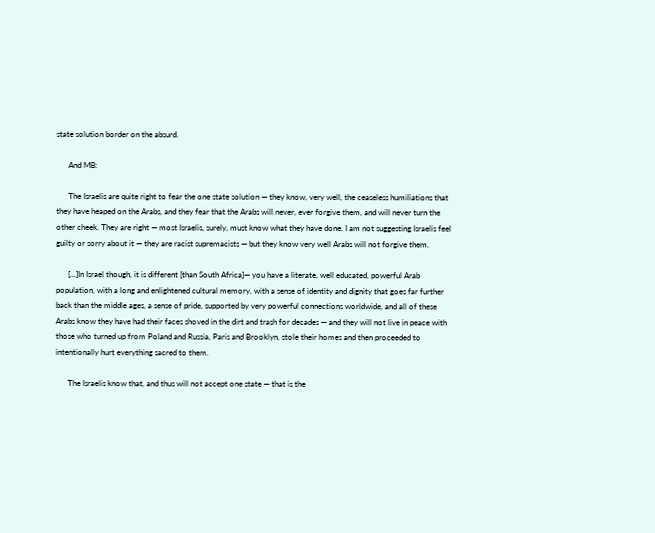state solution border on the absurd.

      And MB:

      The Israelis are quite right to fear the one state solution — they know, very well, the ceaseless humiliations that they have heaped on the Arabs, and they fear that the Arabs will never, ever forgive them, and will never turn the other cheek. They are right — most Israelis, surely, must know what they have done. I am not suggesting Israelis feel guilty or sorry about it — they are racist supremacists — but they know very well Arabs will not forgive them.

      [...]In Israel though, it is different [than South Africa]— you have a literate, well educated, powerful Arab population, with a long and enlightened cultural memory, with a sense of identity and dignity that goes far further back than the middle ages, a sense of pride, supported by very powerful connections worldwide, and all of these Arabs know they have had their faces shoved in the dirt and trash for decades — and they will not live in peace with those who turned up from Poland and Russia, Paris and Brooklyn, stole their homes and then proceeded to intentionally hurt everything sacred to them.

      The Israelis know that, and thus will not accept one state — that is the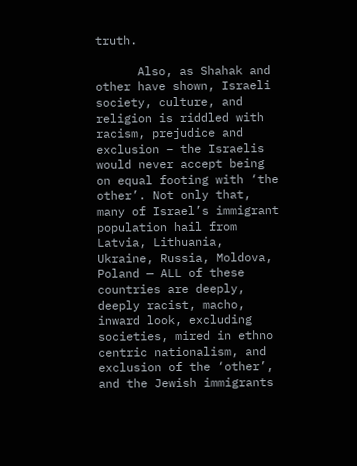truth.

      Also, as Shahak and other have shown, Israeli society, culture, and religion is riddled with racism, prejudice and exclusion – the Israelis would never accept being on equal footing with ‘the other’. Not only that, many of Israel’s immigrant population hail from Latvia, Lithuania, Ukraine, Russia, Moldova, Poland — ALL of these countries are deeply, deeply racist, macho, inward look, excluding societies, mired in ethno centric nationalism, and exclusion of the ‘other’, and the Jewish immigrants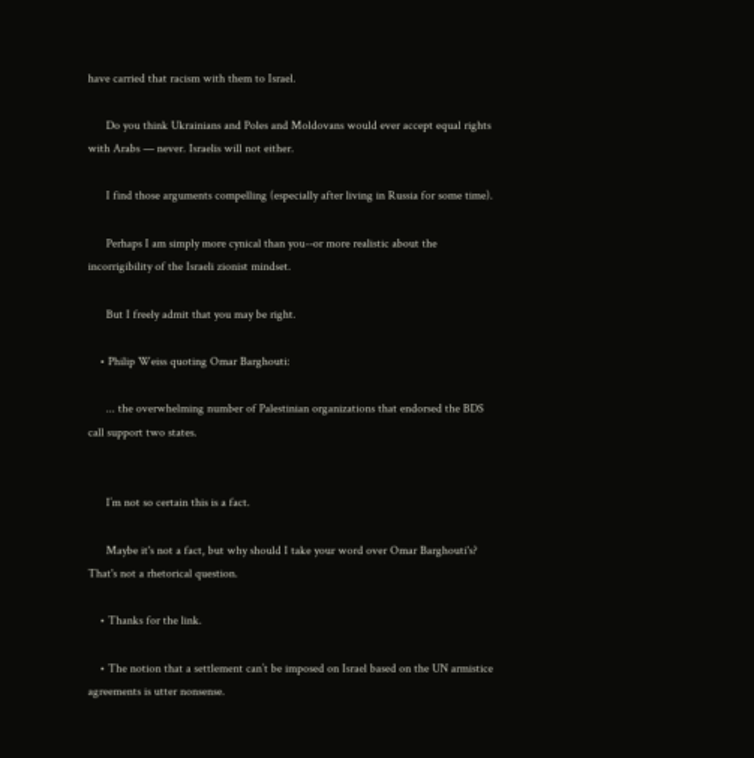have carried that racism with them to Israel.

      Do you think Ukrainians and Poles and Moldovans would ever accept equal rights with Arabs — never. Israelis will not either.

      I find those arguments compelling (especially after living in Russia for some time).

      Perhaps I am simply more cynical than you--or more realistic about the incorrigibility of the Israeli zionist mindset.

      But I freely admit that you may be right.

    • Philip Weiss quoting Omar Barghouti:

      ... the overwhelming number of Palestinian organizations that endorsed the BDS call support two states.


      I’m not so certain this is a fact.

      Maybe it's not a fact, but why should I take your word over Omar Barghouti's? That's not a rhetorical question.

    • Thanks for the link.

    • The notion that a settlement can’t be imposed on Israel based on the UN armistice agreements is utter nonsense.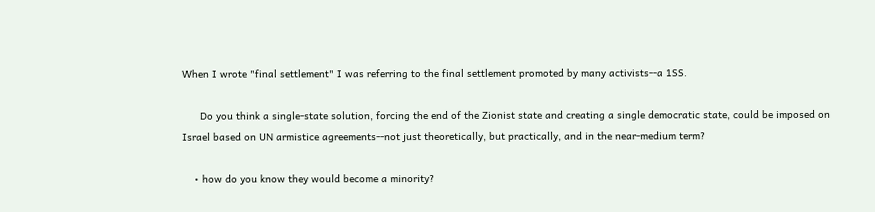When I wrote "final settlement" I was referring to the final settlement promoted by many activists--a 1SS.

      Do you think a single-state solution, forcing the end of the Zionist state and creating a single democratic state, could be imposed on Israel based on UN armistice agreements--not just theoretically, but practically, and in the near-medium term?

    • how do you know they would become a minority?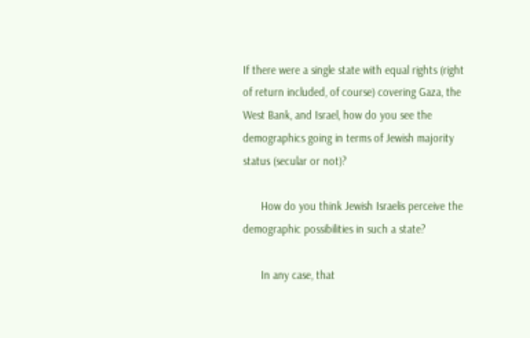If there were a single state with equal rights (right of return included, of course) covering Gaza, the West Bank, and Israel, how do you see the demographics going in terms of Jewish majority status (secular or not)?

      How do you think Jewish Israelis perceive the demographic possibilities in such a state?

      In any case, that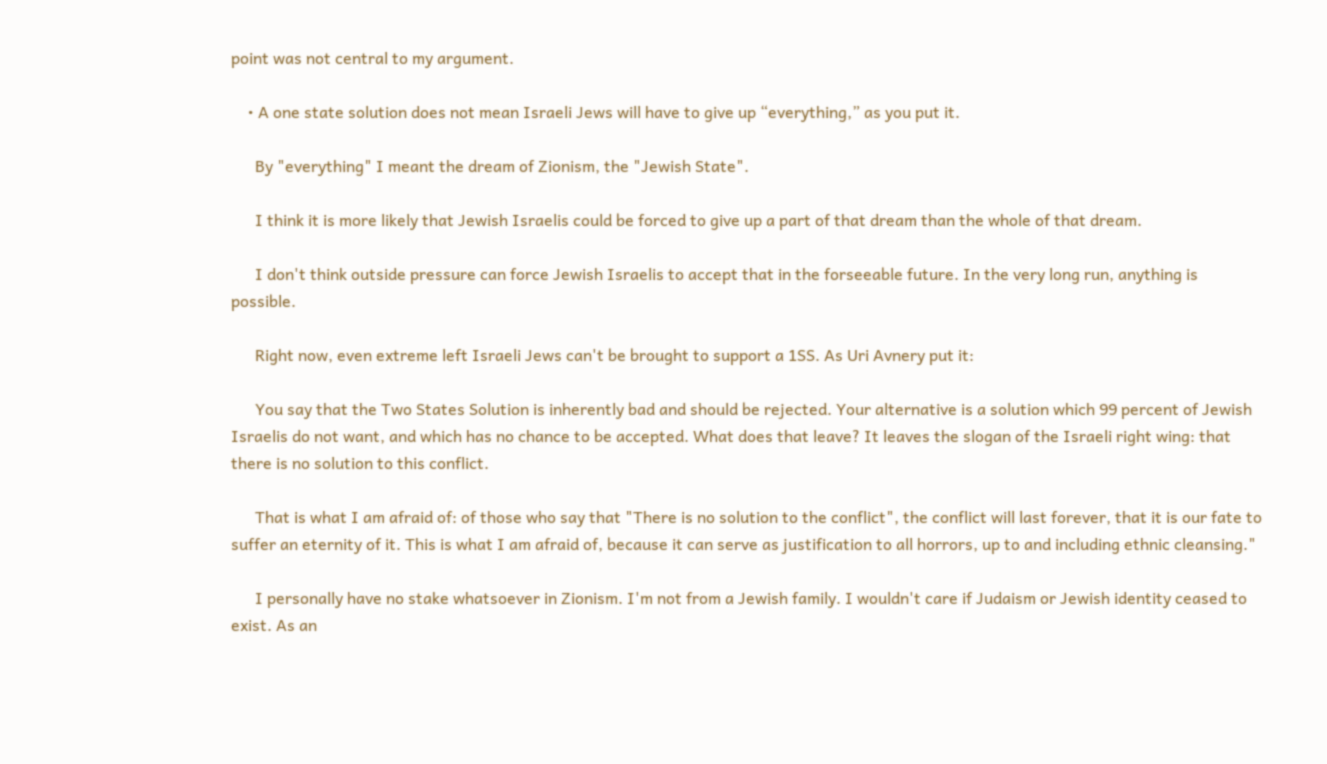point was not central to my argument.

    • A one state solution does not mean Israeli Jews will have to give up “everything,” as you put it.

      By "everything" I meant the dream of Zionism, the "Jewish State".

      I think it is more likely that Jewish Israelis could be forced to give up a part of that dream than the whole of that dream.

      I don't think outside pressure can force Jewish Israelis to accept that in the forseeable future. In the very long run, anything is possible.

      Right now, even extreme left Israeli Jews can't be brought to support a 1SS. As Uri Avnery put it:

      You say that the Two States Solution is inherently bad and should be rejected. Your alternative is a solution which 99 percent of Jewish Israelis do not want, and which has no chance to be accepted. What does that leave? It leaves the slogan of the Israeli right wing: that there is no solution to this conflict.

      That is what I am afraid of: of those who say that "There is no solution to the conflict", the conflict will last forever, that it is our fate to suffer an eternity of it. This is what I am afraid of, because it can serve as justification to all horrors, up to and including ethnic cleansing."

      I personally have no stake whatsoever in Zionism. I'm not from a Jewish family. I wouldn't care if Judaism or Jewish identity ceased to exist. As an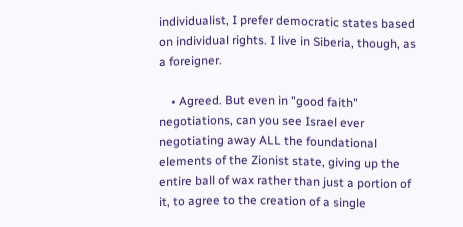individualist, I prefer democratic states based on individual rights. I live in Siberia, though, as a foreigner.

    • Agreed. But even in "good faith" negotiations, can you see Israel ever negotiating away ALL the foundational elements of the Zionist state, giving up the entire ball of wax rather than just a portion of it, to agree to the creation of a single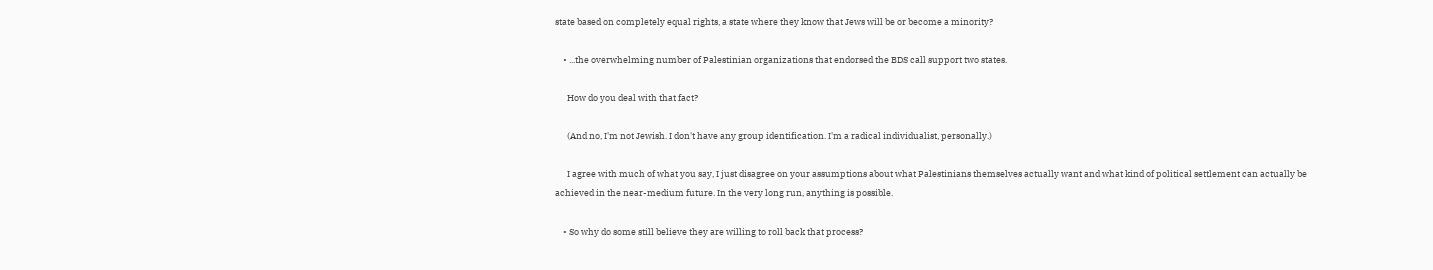state based on completely equal rights, a state where they know that Jews will be or become a minority?

    • ...the overwhelming number of Palestinian organizations that endorsed the BDS call support two states.

      How do you deal with that fact?

      (And no, I'm not Jewish. I don't have any group identification. I'm a radical individualist, personally.)

      I agree with much of what you say, I just disagree on your assumptions about what Palestinians themselves actually want and what kind of political settlement can actually be achieved in the near-medium future. In the very long run, anything is possible.

    • So why do some still believe they are willing to roll back that process?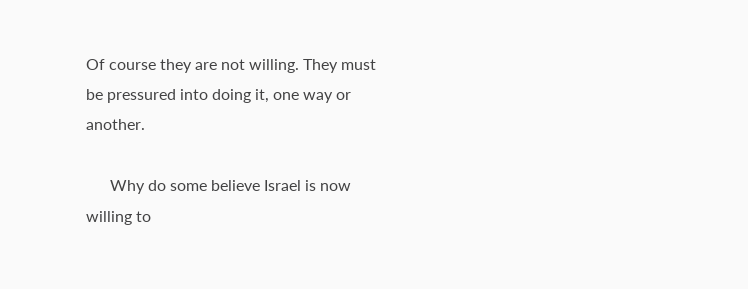Of course they are not willing. They must be pressured into doing it, one way or another.

      Why do some believe Israel is now willing to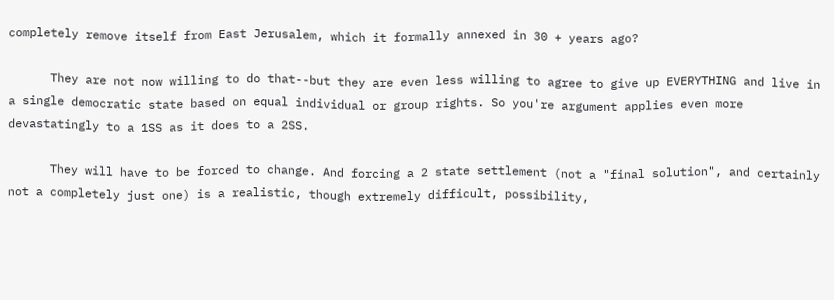completely remove itself from East Jerusalem, which it formally annexed in 30 + years ago?

      They are not now willing to do that--but they are even less willing to agree to give up EVERYTHING and live in a single democratic state based on equal individual or group rights. So you're argument applies even more devastatingly to a 1SS as it does to a 2SS.

      They will have to be forced to change. And forcing a 2 state settlement (not a "final solution", and certainly not a completely just one) is a realistic, though extremely difficult, possibility,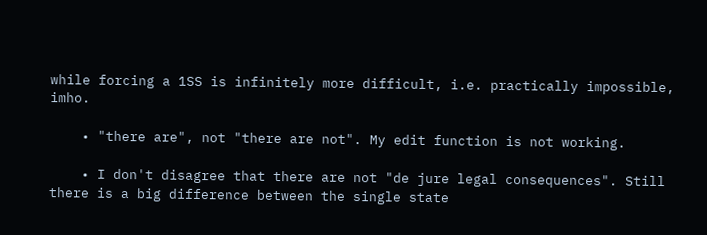while forcing a 1SS is infinitely more difficult, i.e. practically impossible, imho.

    • "there are", not "there are not". My edit function is not working.

    • I don't disagree that there are not "de jure legal consequences". Still there is a big difference between the single state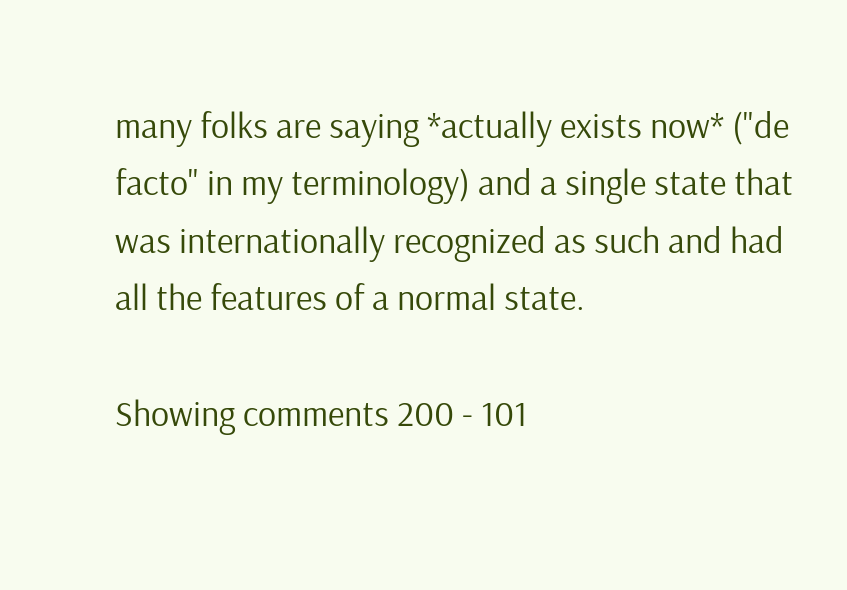many folks are saying *actually exists now* ("de facto" in my terminology) and a single state that was internationally recognized as such and had all the features of a normal state.

Showing comments 200 - 101